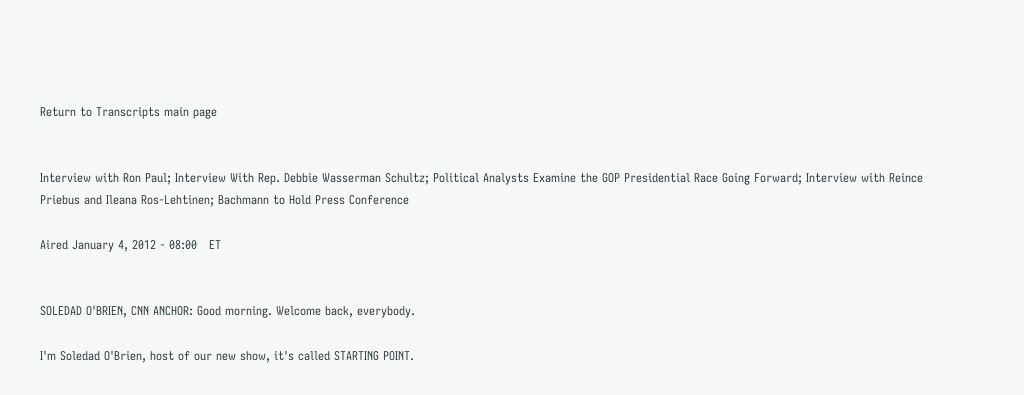Return to Transcripts main page


Interview with Ron Paul; Interview With Rep. Debbie Wasserman Schultz; Political Analysts Examine the GOP Presidential Race Going Forward; Interview with Reince Priebus and Ileana Ros-Lehtinen; Bachmann to Hold Press Conference

Aired January 4, 2012 - 08:00   ET


SOLEDAD O'BRIEN, CNN ANCHOR: Good morning. Welcome back, everybody.

I'm Soledad O'Brien, host of our new show, it's called STARTING POINT.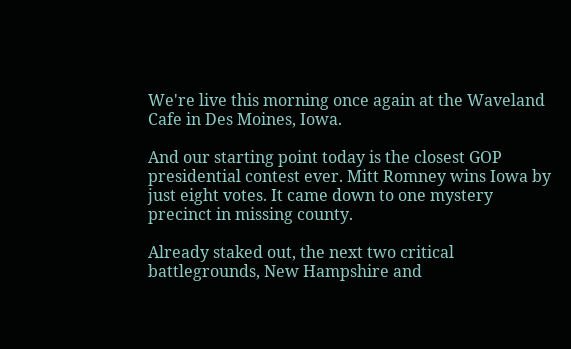We're live this morning once again at the Waveland Cafe in Des Moines, Iowa.

And our starting point today is the closest GOP presidential contest ever. Mitt Romney wins Iowa by just eight votes. It came down to one mystery precinct in missing county.

Already staked out, the next two critical battlegrounds, New Hampshire and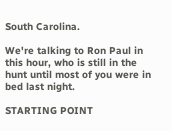South Carolina.

We're talking to Ron Paul in this hour, who is still in the hunt until most of you were in bed last night.

STARTING POINT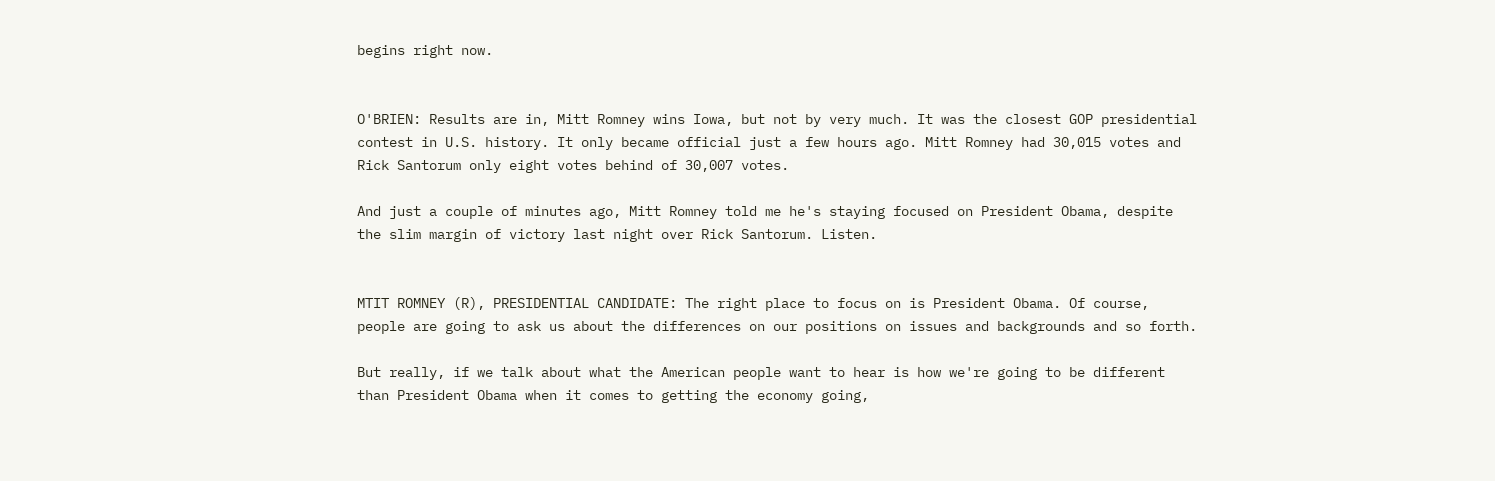begins right now.


O'BRIEN: Results are in, Mitt Romney wins Iowa, but not by very much. It was the closest GOP presidential contest in U.S. history. It only became official just a few hours ago. Mitt Romney had 30,015 votes and Rick Santorum only eight votes behind of 30,007 votes.

And just a couple of minutes ago, Mitt Romney told me he's staying focused on President Obama, despite the slim margin of victory last night over Rick Santorum. Listen.


MTIT ROMNEY (R), PRESIDENTIAL CANDIDATE: The right place to focus on is President Obama. Of course, people are going to ask us about the differences on our positions on issues and backgrounds and so forth.

But really, if we talk about what the American people want to hear is how we're going to be different than President Obama when it comes to getting the economy going,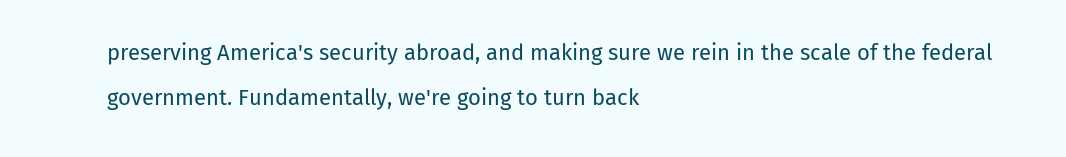preserving America's security abroad, and making sure we rein in the scale of the federal government. Fundamentally, we're going to turn back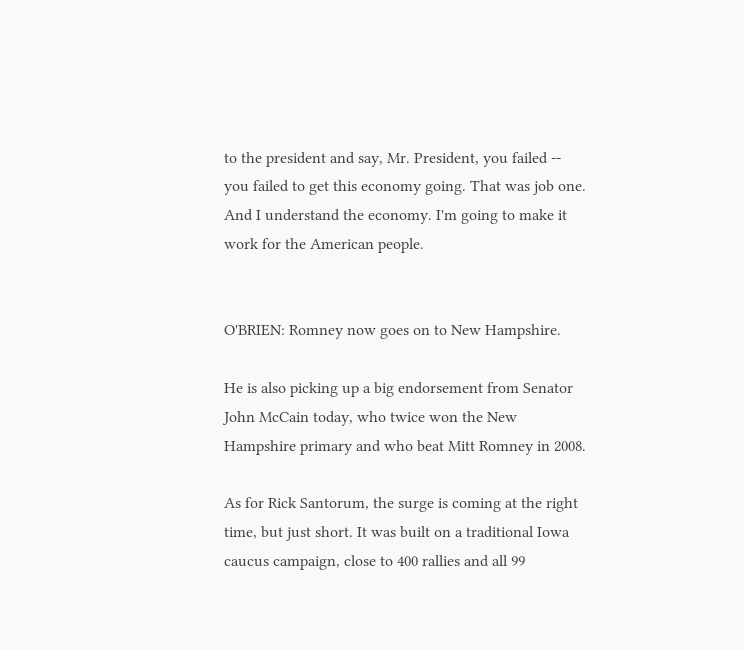to the president and say, Mr. President, you failed -- you failed to get this economy going. That was job one. And I understand the economy. I'm going to make it work for the American people.


O'BRIEN: Romney now goes on to New Hampshire.

He is also picking up a big endorsement from Senator John McCain today, who twice won the New Hampshire primary and who beat Mitt Romney in 2008.

As for Rick Santorum, the surge is coming at the right time, but just short. It was built on a traditional Iowa caucus campaign, close to 400 rallies and all 99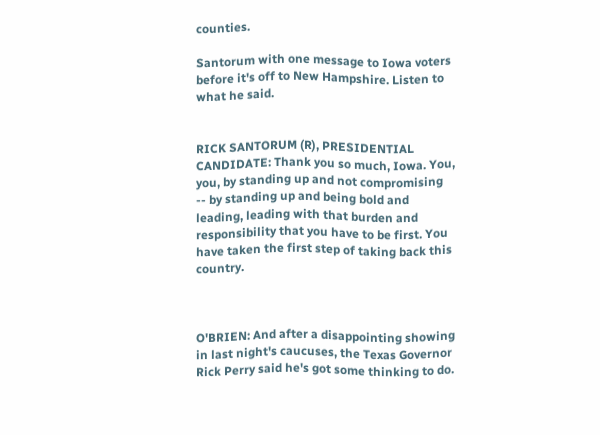counties.

Santorum with one message to Iowa voters before it's off to New Hampshire. Listen to what he said.


RICK SANTORUM (R), PRESIDENTIAL CANDIDATE: Thank you so much, Iowa. You, you, by standing up and not compromising -- by standing up and being bold and leading, leading with that burden and responsibility that you have to be first. You have taken the first step of taking back this country.



O'BRIEN: And after a disappointing showing in last night's caucuses, the Texas Governor Rick Perry said he's got some thinking to do.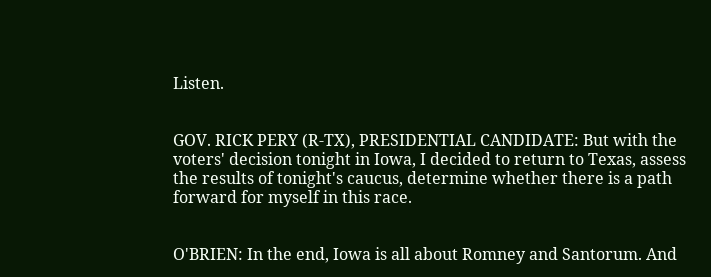Listen.


GOV. RICK PERY (R-TX), PRESIDENTIAL CANDIDATE: But with the voters' decision tonight in Iowa, I decided to return to Texas, assess the results of tonight's caucus, determine whether there is a path forward for myself in this race.


O'BRIEN: In the end, Iowa is all about Romney and Santorum. And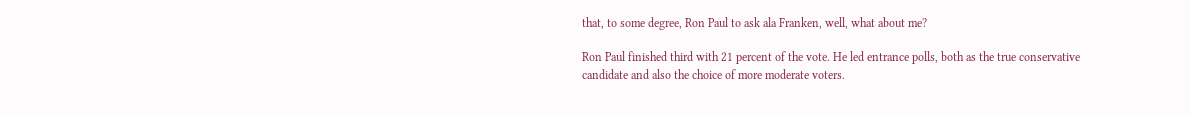that, to some degree, Ron Paul to ask ala Franken, well, what about me?

Ron Paul finished third with 21 percent of the vote. He led entrance polls, both as the true conservative candidate and also the choice of more moderate voters.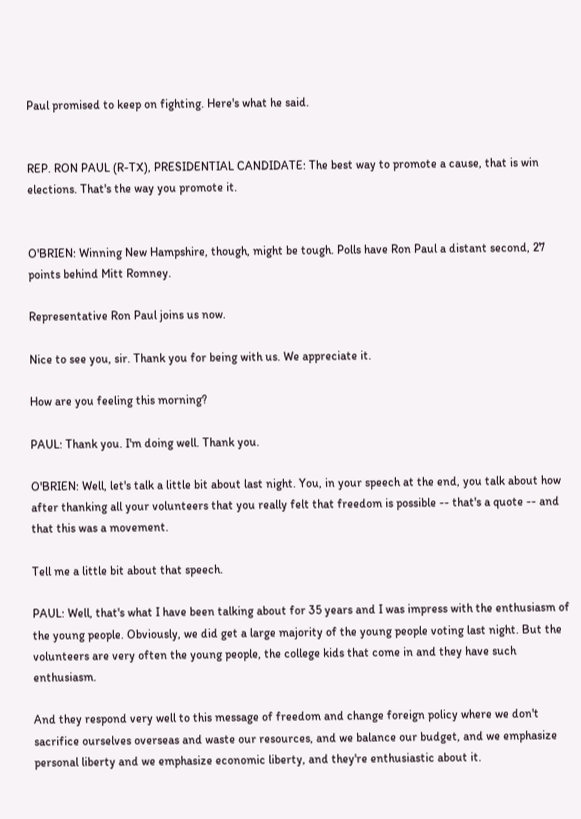Paul promised to keep on fighting. Here's what he said.


REP. RON PAUL (R-TX), PRESIDENTIAL CANDIDATE: The best way to promote a cause, that is win elections. That's the way you promote it.


O'BRIEN: Winning New Hampshire, though, might be tough. Polls have Ron Paul a distant second, 27 points behind Mitt Romney.

Representative Ron Paul joins us now.

Nice to see you, sir. Thank you for being with us. We appreciate it.

How are you feeling this morning?

PAUL: Thank you. I'm doing well. Thank you.

O'BRIEN: Well, let's talk a little bit about last night. You, in your speech at the end, you talk about how after thanking all your volunteers that you really felt that freedom is possible -- that's a quote -- and that this was a movement.

Tell me a little bit about that speech.

PAUL: Well, that's what I have been talking about for 35 years and I was impress with the enthusiasm of the young people. Obviously, we did get a large majority of the young people voting last night. But the volunteers are very often the young people, the college kids that come in and they have such enthusiasm.

And they respond very well to this message of freedom and change foreign policy where we don't sacrifice ourselves overseas and waste our resources, and we balance our budget, and we emphasize personal liberty and we emphasize economic liberty, and they're enthusiastic about it.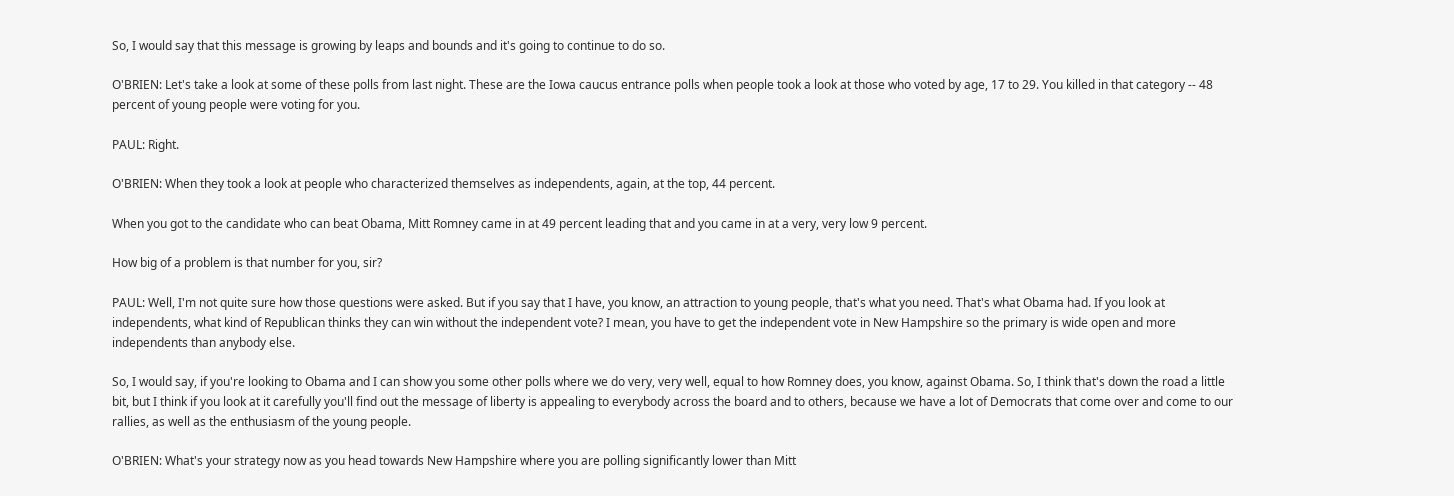So, I would say that this message is growing by leaps and bounds and it's going to continue to do so.

O'BRIEN: Let's take a look at some of these polls from last night. These are the Iowa caucus entrance polls when people took a look at those who voted by age, 17 to 29. You killed in that category -- 48 percent of young people were voting for you.

PAUL: Right.

O'BRIEN: When they took a look at people who characterized themselves as independents, again, at the top, 44 percent.

When you got to the candidate who can beat Obama, Mitt Romney came in at 49 percent leading that and you came in at a very, very low 9 percent.

How big of a problem is that number for you, sir?

PAUL: Well, I'm not quite sure how those questions were asked. But if you say that I have, you know, an attraction to young people, that's what you need. That's what Obama had. If you look at independents, what kind of Republican thinks they can win without the independent vote? I mean, you have to get the independent vote in New Hampshire so the primary is wide open and more independents than anybody else.

So, I would say, if you're looking to Obama and I can show you some other polls where we do very, very well, equal to how Romney does, you know, against Obama. So, I think that's down the road a little bit, but I think if you look at it carefully you'll find out the message of liberty is appealing to everybody across the board and to others, because we have a lot of Democrats that come over and come to our rallies, as well as the enthusiasm of the young people.

O'BRIEN: What's your strategy now as you head towards New Hampshire where you are polling significantly lower than Mitt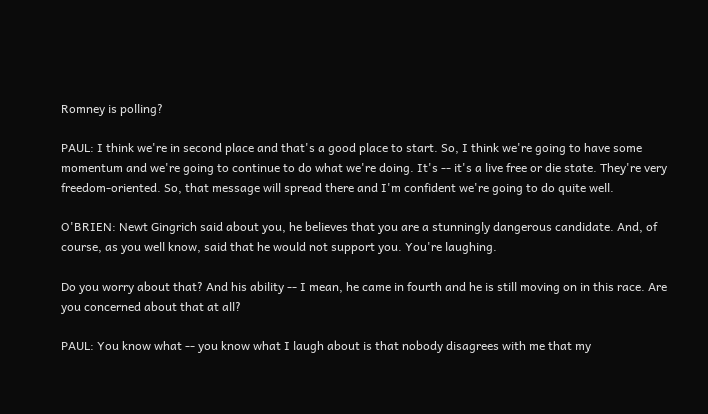Romney is polling?

PAUL: I think we're in second place and that's a good place to start. So, I think we're going to have some momentum and we're going to continue to do what we're doing. It's -- it's a live free or die state. They're very freedom-oriented. So, that message will spread there and I'm confident we're going to do quite well.

O'BRIEN: Newt Gingrich said about you, he believes that you are a stunningly dangerous candidate. And, of course, as you well know, said that he would not support you. You're laughing.

Do you worry about that? And his ability -- I mean, he came in fourth and he is still moving on in this race. Are you concerned about that at all?

PAUL: You know what -- you know what I laugh about is that nobody disagrees with me that my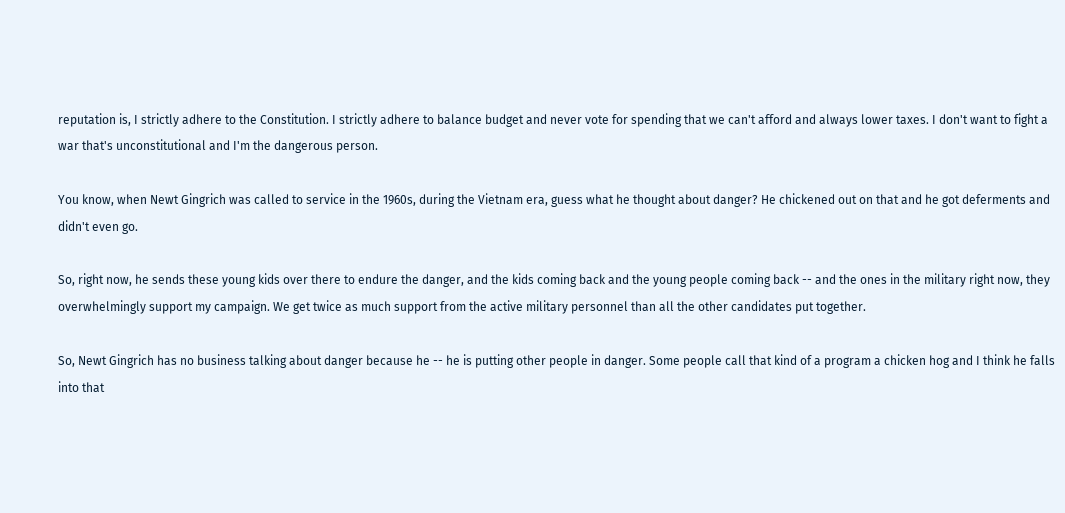reputation is, I strictly adhere to the Constitution. I strictly adhere to balance budget and never vote for spending that we can't afford and always lower taxes. I don't want to fight a war that's unconstitutional and I'm the dangerous person.

You know, when Newt Gingrich was called to service in the 1960s, during the Vietnam era, guess what he thought about danger? He chickened out on that and he got deferments and didn't even go.

So, right now, he sends these young kids over there to endure the danger, and the kids coming back and the young people coming back -- and the ones in the military right now, they overwhelmingly support my campaign. We get twice as much support from the active military personnel than all the other candidates put together.

So, Newt Gingrich has no business talking about danger because he -- he is putting other people in danger. Some people call that kind of a program a chicken hog and I think he falls into that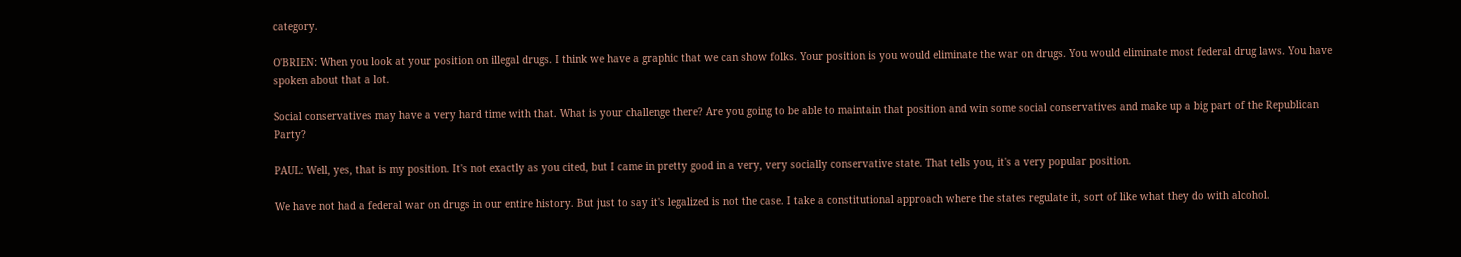category.

O'BRIEN: When you look at your position on illegal drugs. I think we have a graphic that we can show folks. Your position is you would eliminate the war on drugs. You would eliminate most federal drug laws. You have spoken about that a lot.

Social conservatives may have a very hard time with that. What is your challenge there? Are you going to be able to maintain that position and win some social conservatives and make up a big part of the Republican Party?

PAUL: Well, yes, that is my position. It's not exactly as you cited, but I came in pretty good in a very, very socially conservative state. That tells you, it's a very popular position.

We have not had a federal war on drugs in our entire history. But just to say it's legalized is not the case. I take a constitutional approach where the states regulate it, sort of like what they do with alcohol.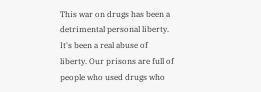This war on drugs has been a detrimental personal liberty. It's been a real abuse of liberty. Our prisons are full of people who used drugs who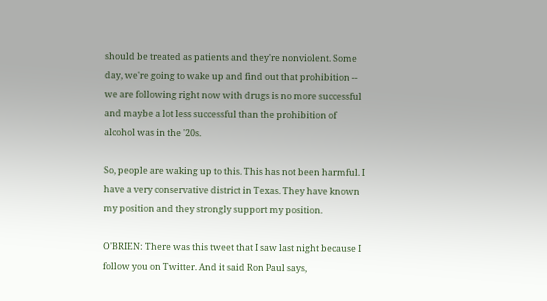should be treated as patients and they're nonviolent. Some day, we're going to wake up and find out that prohibition -- we are following right now with drugs is no more successful and maybe a lot less successful than the prohibition of alcohol was in the '20s.

So, people are waking up to this. This has not been harmful. I have a very conservative district in Texas. They have known my position and they strongly support my position.

O'BRIEN: There was this tweet that I saw last night because I follow you on Twitter. And it said Ron Paul says,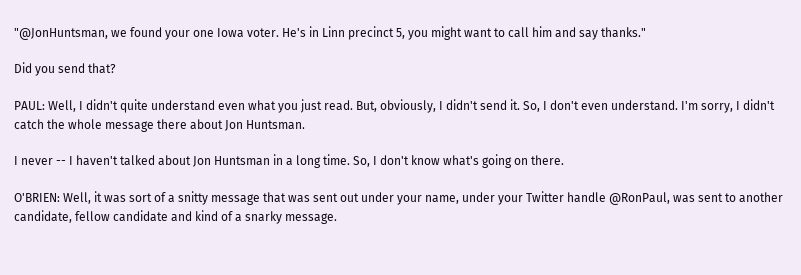"@JonHuntsman, we found your one Iowa voter. He's in Linn precinct 5, you might want to call him and say thanks."

Did you send that?

PAUL: Well, I didn't quite understand even what you just read. But, obviously, I didn't send it. So, I don't even understand. I'm sorry, I didn't catch the whole message there about Jon Huntsman.

I never -- I haven't talked about Jon Huntsman in a long time. So, I don't know what's going on there.

O'BRIEN: Well, it was sort of a snitty message that was sent out under your name, under your Twitter handle @RonPaul, was sent to another candidate, fellow candidate and kind of a snarky message.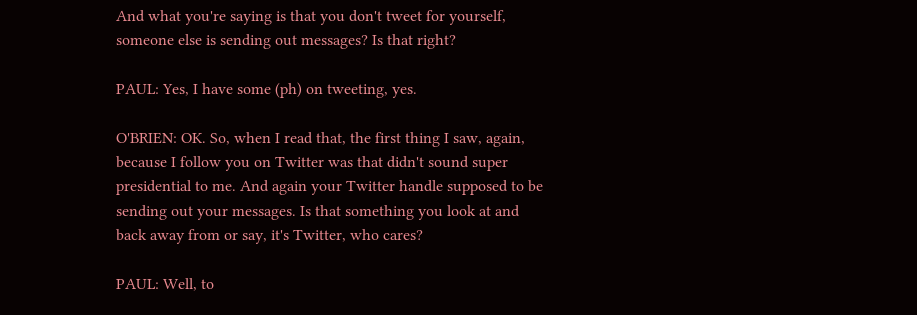And what you're saying is that you don't tweet for yourself, someone else is sending out messages? Is that right?

PAUL: Yes, I have some (ph) on tweeting, yes.

O'BRIEN: OK. So, when I read that, the first thing I saw, again, because I follow you on Twitter was that didn't sound super presidential to me. And again your Twitter handle supposed to be sending out your messages. Is that something you look at and back away from or say, it's Twitter, who cares?

PAUL: Well, to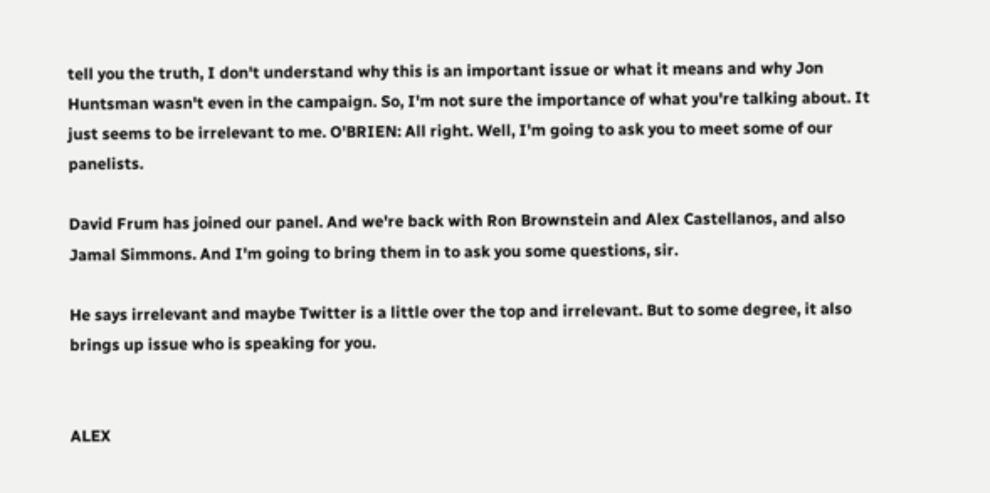tell you the truth, I don't understand why this is an important issue or what it means and why Jon Huntsman wasn't even in the campaign. So, I'm not sure the importance of what you're talking about. It just seems to be irrelevant to me. O'BRIEN: All right. Well, I'm going to ask you to meet some of our panelists.

David Frum has joined our panel. And we're back with Ron Brownstein and Alex Castellanos, and also Jamal Simmons. And I'm going to bring them in to ask you some questions, sir.

He says irrelevant and maybe Twitter is a little over the top and irrelevant. But to some degree, it also brings up issue who is speaking for you.


ALEX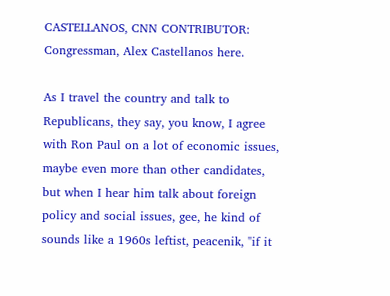CASTELLANOS, CNN CONTRIBUTOR: Congressman, Alex Castellanos here.

As I travel the country and talk to Republicans, they say, you know, I agree with Ron Paul on a lot of economic issues, maybe even more than other candidates, but when I hear him talk about foreign policy and social issues, gee, he kind of sounds like a 1960s leftist, peacenik, "if it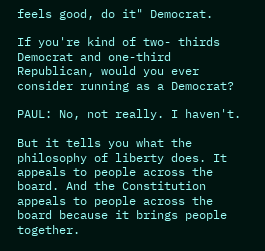feels good, do it" Democrat.

If you're kind of two- thirds Democrat and one-third Republican, would you ever consider running as a Democrat?

PAUL: No, not really. I haven't.

But it tells you what the philosophy of liberty does. It appeals to people across the board. And the Constitution appeals to people across the board because it brings people together.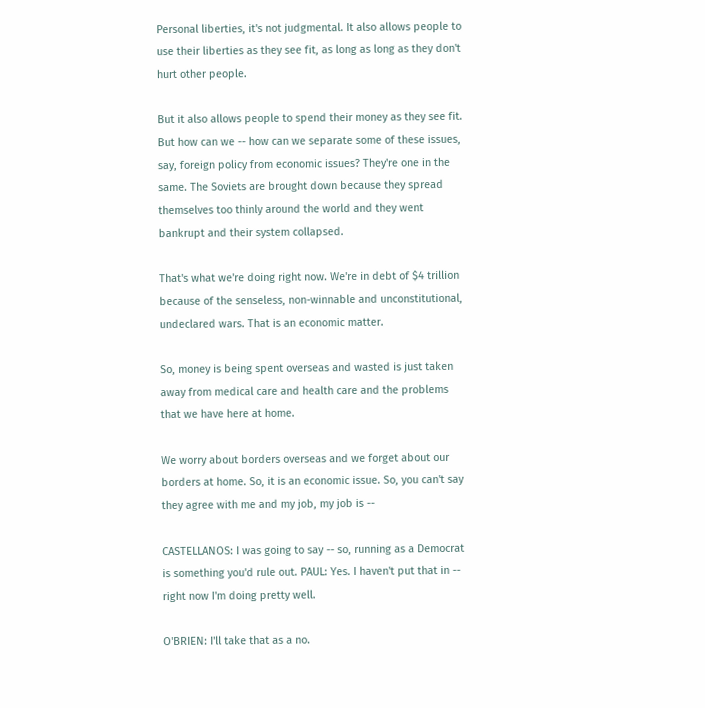Personal liberties, it's not judgmental. It also allows people to use their liberties as they see fit, as long as long as they don't hurt other people.

But it also allows people to spend their money as they see fit. But how can we -- how can we separate some of these issues, say, foreign policy from economic issues? They're one in the same. The Soviets are brought down because they spread themselves too thinly around the world and they went bankrupt and their system collapsed.

That's what we're doing right now. We're in debt of $4 trillion because of the senseless, non-winnable and unconstitutional, undeclared wars. That is an economic matter.

So, money is being spent overseas and wasted is just taken away from medical care and health care and the problems that we have here at home.

We worry about borders overseas and we forget about our borders at home. So, it is an economic issue. So, you can't say they agree with me and my job, my job is --

CASTELLANOS: I was going to say -- so, running as a Democrat is something you'd rule out. PAUL: Yes. I haven't put that in -- right now I'm doing pretty well.

O'BRIEN: I'll take that as a no.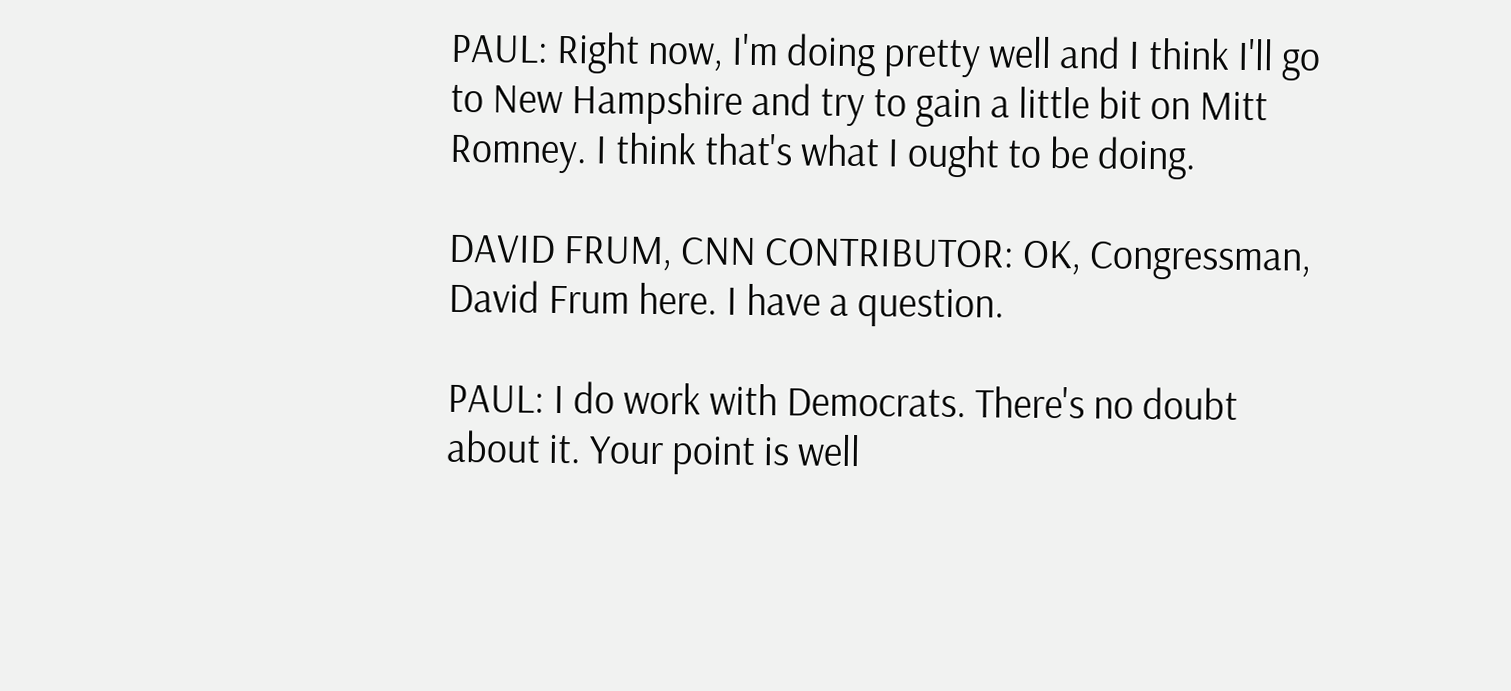PAUL: Right now, I'm doing pretty well and I think I'll go to New Hampshire and try to gain a little bit on Mitt Romney. I think that's what I ought to be doing.

DAVID FRUM, CNN CONTRIBUTOR: OK, Congressman, David Frum here. I have a question.

PAUL: I do work with Democrats. There's no doubt about it. Your point is well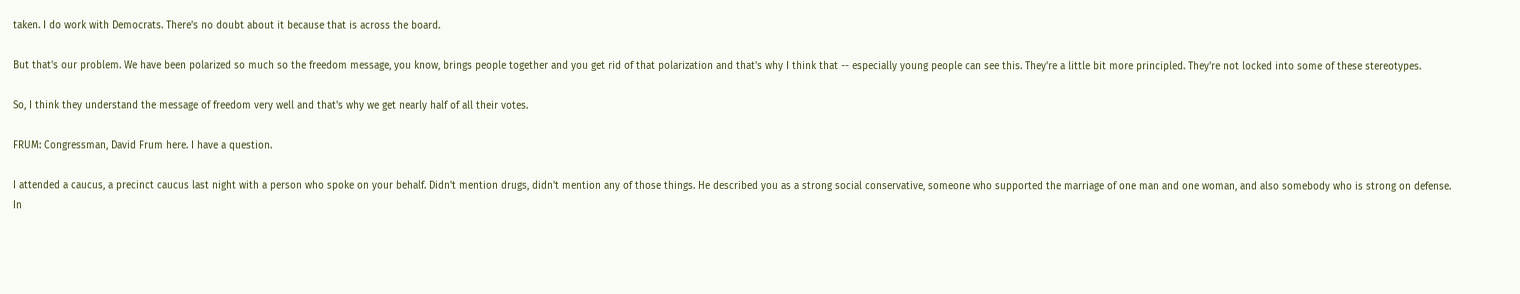taken. I do work with Democrats. There's no doubt about it because that is across the board.

But that's our problem. We have been polarized so much so the freedom message, you know, brings people together and you get rid of that polarization and that's why I think that -- especially young people can see this. They're a little bit more principled. They're not locked into some of these stereotypes.

So, I think they understand the message of freedom very well and that's why we get nearly half of all their votes.

FRUM: Congressman, David Frum here. I have a question.

I attended a caucus, a precinct caucus last night with a person who spoke on your behalf. Didn't mention drugs, didn't mention any of those things. He described you as a strong social conservative, someone who supported the marriage of one man and one woman, and also somebody who is strong on defense. In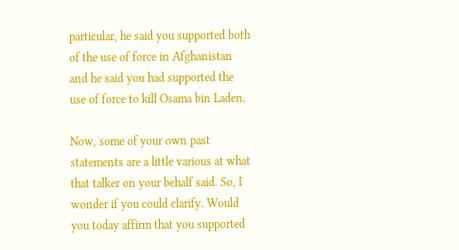particular, he said you supported both of the use of force in Afghanistan and he said you had supported the use of force to kill Osama bin Laden.

Now, some of your own past statements are a little various at what that talker on your behalf said. So, I wonder if you could clarify. Would you today affirm that you supported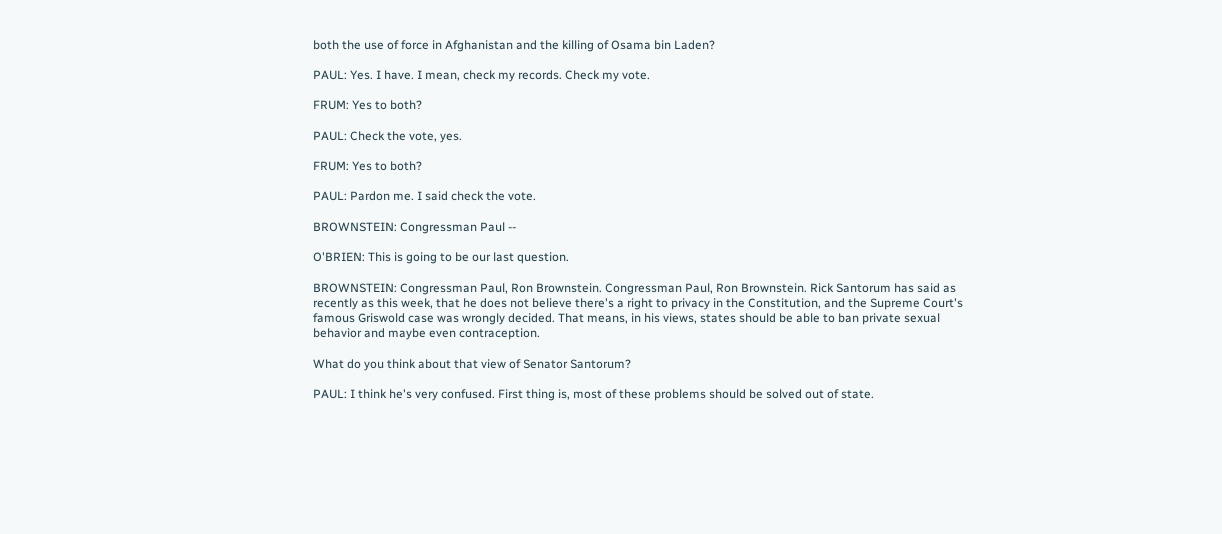both the use of force in Afghanistan and the killing of Osama bin Laden?

PAUL: Yes. I have. I mean, check my records. Check my vote.

FRUM: Yes to both?

PAUL: Check the vote, yes.

FRUM: Yes to both?

PAUL: Pardon me. I said check the vote.

BROWNSTEIN: Congressman Paul --

O'BRIEN: This is going to be our last question.

BROWNSTEIN: Congressman Paul, Ron Brownstein. Congressman Paul, Ron Brownstein. Rick Santorum has said as recently as this week, that he does not believe there's a right to privacy in the Constitution, and the Supreme Court's famous Griswold case was wrongly decided. That means, in his views, states should be able to ban private sexual behavior and maybe even contraception.

What do you think about that view of Senator Santorum?

PAUL: I think he's very confused. First thing is, most of these problems should be solved out of state.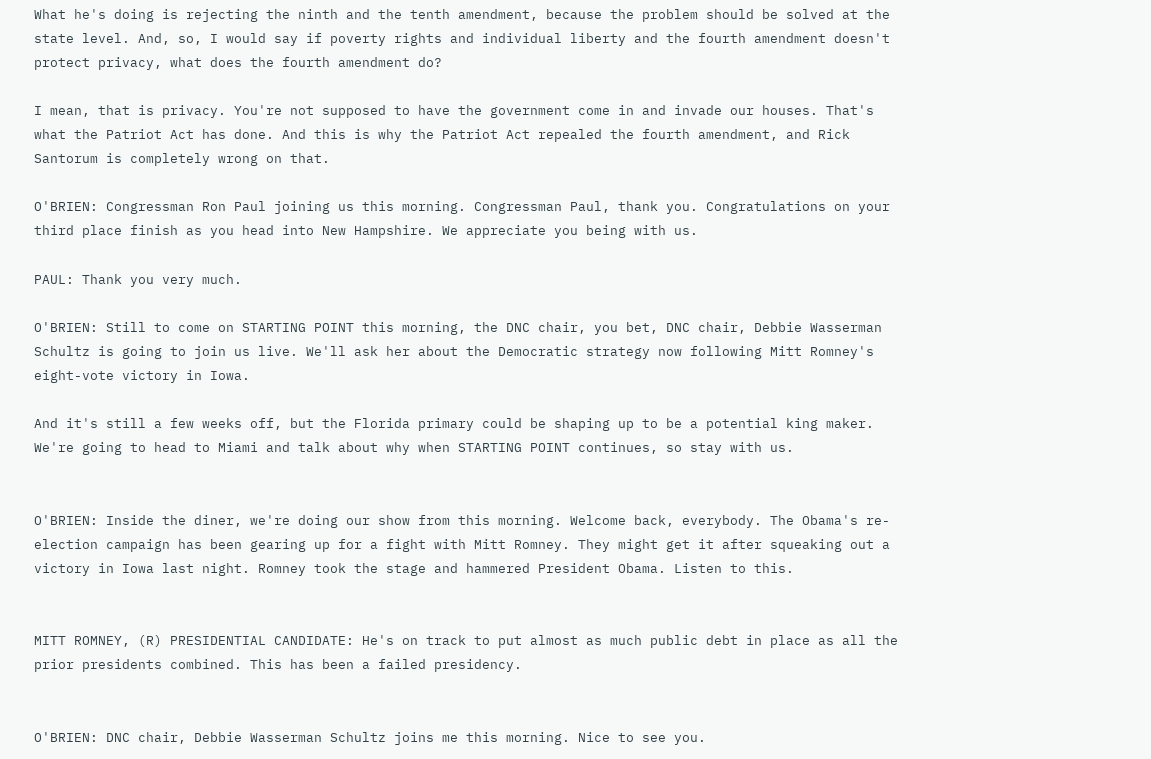What he's doing is rejecting the ninth and the tenth amendment, because the problem should be solved at the state level. And, so, I would say if poverty rights and individual liberty and the fourth amendment doesn't protect privacy, what does the fourth amendment do?

I mean, that is privacy. You're not supposed to have the government come in and invade our houses. That's what the Patriot Act has done. And this is why the Patriot Act repealed the fourth amendment, and Rick Santorum is completely wrong on that.

O'BRIEN: Congressman Ron Paul joining us this morning. Congressman Paul, thank you. Congratulations on your third place finish as you head into New Hampshire. We appreciate you being with us.

PAUL: Thank you very much.

O'BRIEN: Still to come on STARTING POINT this morning, the DNC chair, you bet, DNC chair, Debbie Wasserman Schultz is going to join us live. We'll ask her about the Democratic strategy now following Mitt Romney's eight-vote victory in Iowa.

And it's still a few weeks off, but the Florida primary could be shaping up to be a potential king maker. We're going to head to Miami and talk about why when STARTING POINT continues, so stay with us.


O'BRIEN: Inside the diner, we're doing our show from this morning. Welcome back, everybody. The Obama's re-election campaign has been gearing up for a fight with Mitt Romney. They might get it after squeaking out a victory in Iowa last night. Romney took the stage and hammered President Obama. Listen to this.


MITT ROMNEY, (R) PRESIDENTIAL CANDIDATE: He's on track to put almost as much public debt in place as all the prior presidents combined. This has been a failed presidency.


O'BRIEN: DNC chair, Debbie Wasserman Schultz joins me this morning. Nice to see you.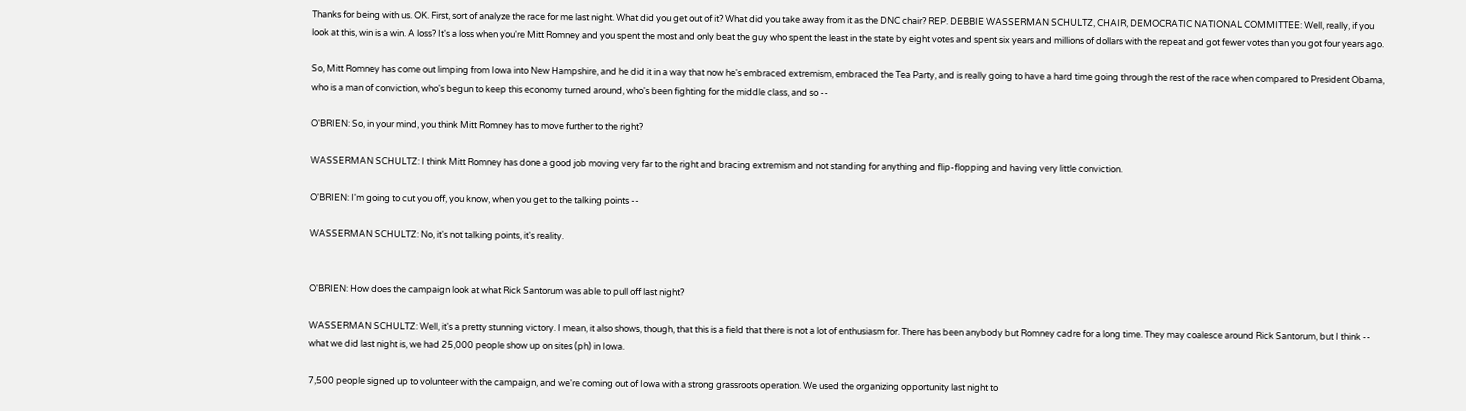Thanks for being with us. OK. First, sort of analyze the race for me last night. What did you get out of it? What did you take away from it as the DNC chair? REP. DEBBIE WASSERMAN SCHULTZ, CHAIR, DEMOCRATIC NATIONAL COMMITTEE: Well, really, if you look at this, win is a win. A loss? It's a loss when you're Mitt Romney and you spent the most and only beat the guy who spent the least in the state by eight votes and spent six years and millions of dollars with the repeat and got fewer votes than you got four years ago.

So, Mitt Romney has come out limping from Iowa into New Hampshire, and he did it in a way that now he's embraced extremism, embraced the Tea Party, and is really going to have a hard time going through the rest of the race when compared to President Obama, who is a man of conviction, who's begun to keep this economy turned around, who's been fighting for the middle class, and so --

O'BRIEN: So, in your mind, you think Mitt Romney has to move further to the right?

WASSERMAN SCHULTZ: I think Mitt Romney has done a good job moving very far to the right and bracing extremism and not standing for anything and flip-flopping and having very little conviction.

O'BRIEN: I'm going to cut you off, you know, when you get to the talking points --

WASSERMAN SCHULTZ: No, it's not talking points, it's reality.


O'BRIEN: How does the campaign look at what Rick Santorum was able to pull off last night?

WASSERMAN SCHULTZ: Well, it's a pretty stunning victory. I mean, it also shows, though, that this is a field that there is not a lot of enthusiasm for. There has been anybody but Romney cadre for a long time. They may coalesce around Rick Santorum, but I think -- what we did last night is, we had 25,000 people show up on sites (ph) in Iowa.

7,500 people signed up to volunteer with the campaign, and we're coming out of Iowa with a strong grassroots operation. We used the organizing opportunity last night to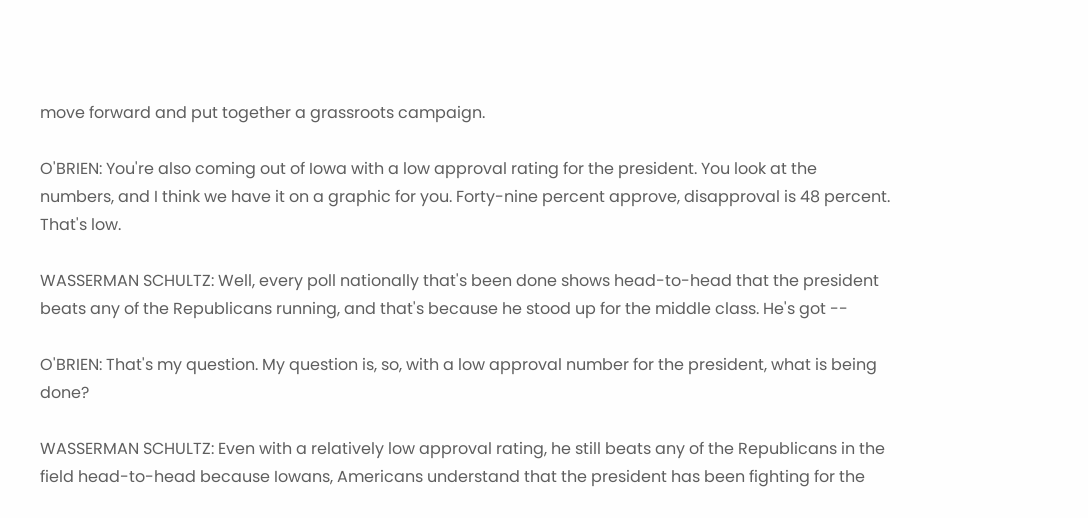move forward and put together a grassroots campaign.

O'BRIEN: You're also coming out of Iowa with a low approval rating for the president. You look at the numbers, and I think we have it on a graphic for you. Forty-nine percent approve, disapproval is 48 percent. That's low.

WASSERMAN SCHULTZ: Well, every poll nationally that's been done shows head-to-head that the president beats any of the Republicans running, and that's because he stood up for the middle class. He's got --

O'BRIEN: That's my question. My question is, so, with a low approval number for the president, what is being done?

WASSERMAN SCHULTZ: Even with a relatively low approval rating, he still beats any of the Republicans in the field head-to-head because Iowans, Americans understand that the president has been fighting for the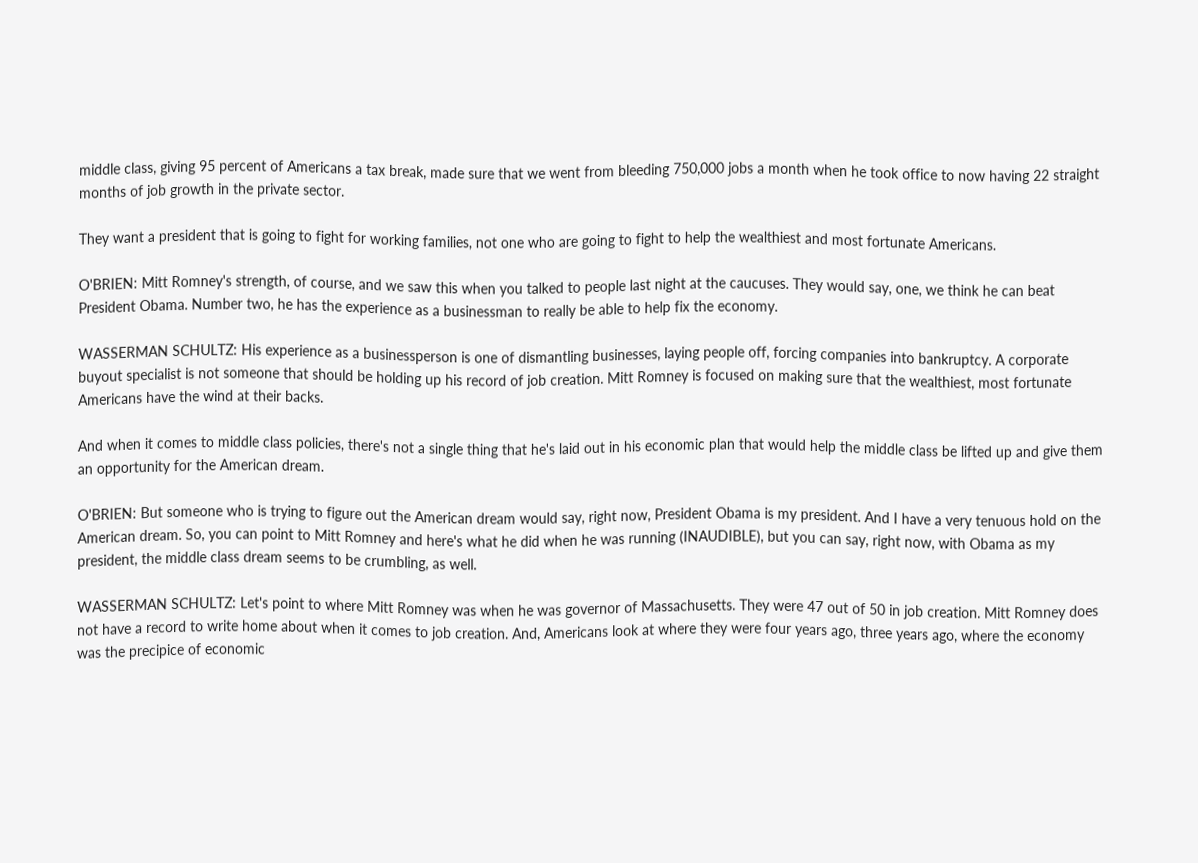middle class, giving 95 percent of Americans a tax break, made sure that we went from bleeding 750,000 jobs a month when he took office to now having 22 straight months of job growth in the private sector.

They want a president that is going to fight for working families, not one who are going to fight to help the wealthiest and most fortunate Americans.

O'BRIEN: Mitt Romney's strength, of course, and we saw this when you talked to people last night at the caucuses. They would say, one, we think he can beat President Obama. Number two, he has the experience as a businessman to really be able to help fix the economy.

WASSERMAN SCHULTZ: His experience as a businessperson is one of dismantling businesses, laying people off, forcing companies into bankruptcy. A corporate buyout specialist is not someone that should be holding up his record of job creation. Mitt Romney is focused on making sure that the wealthiest, most fortunate Americans have the wind at their backs.

And when it comes to middle class policies, there's not a single thing that he's laid out in his economic plan that would help the middle class be lifted up and give them an opportunity for the American dream.

O'BRIEN: But someone who is trying to figure out the American dream would say, right now, President Obama is my president. And I have a very tenuous hold on the American dream. So, you can point to Mitt Romney and here's what he did when he was running (INAUDIBLE), but you can say, right now, with Obama as my president, the middle class dream seems to be crumbling, as well.

WASSERMAN SCHULTZ: Let's point to where Mitt Romney was when he was governor of Massachusetts. They were 47 out of 50 in job creation. Mitt Romney does not have a record to write home about when it comes to job creation. And, Americans look at where they were four years ago, three years ago, where the economy was the precipice of economic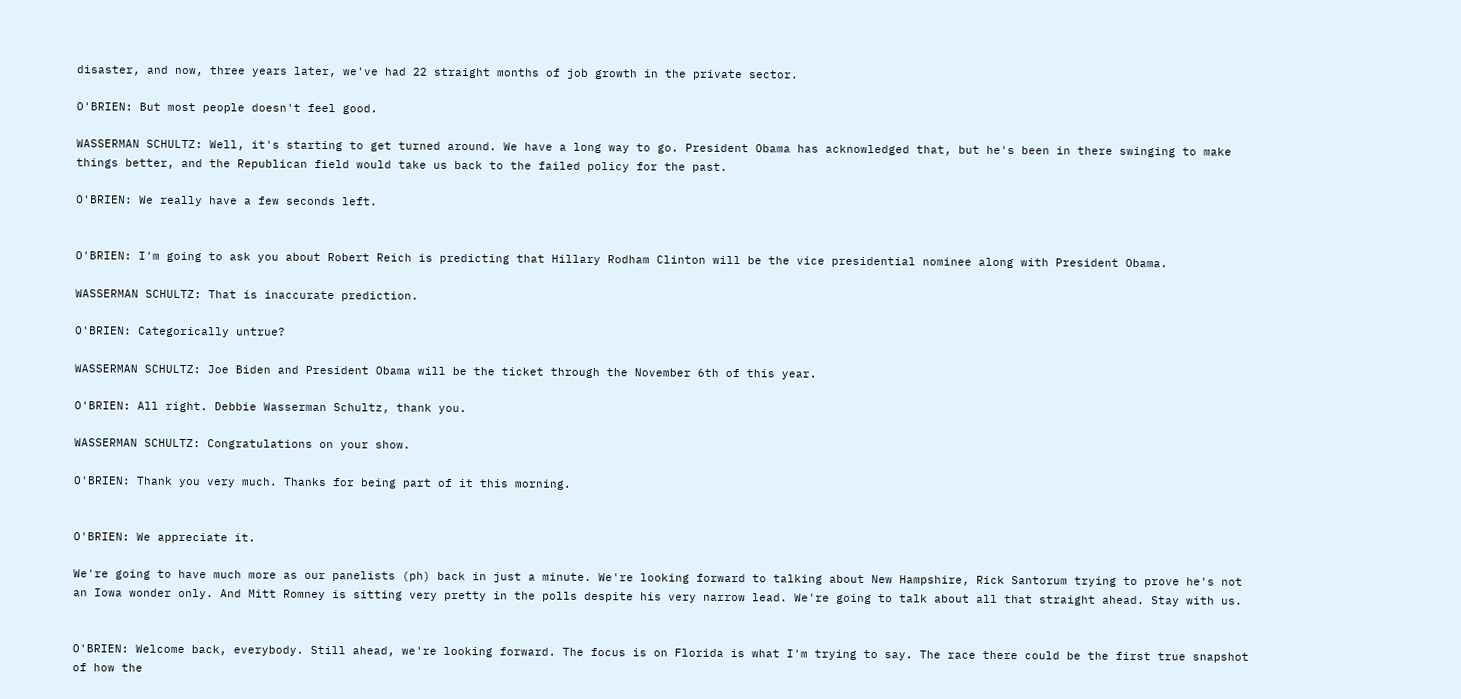disaster, and now, three years later, we've had 22 straight months of job growth in the private sector.

O'BRIEN: But most people doesn't feel good.

WASSERMAN SCHULTZ: Well, it's starting to get turned around. We have a long way to go. President Obama has acknowledged that, but he's been in there swinging to make things better, and the Republican field would take us back to the failed policy for the past.

O'BRIEN: We really have a few seconds left.


O'BRIEN: I'm going to ask you about Robert Reich is predicting that Hillary Rodham Clinton will be the vice presidential nominee along with President Obama.

WASSERMAN SCHULTZ: That is inaccurate prediction.

O'BRIEN: Categorically untrue?

WASSERMAN SCHULTZ: Joe Biden and President Obama will be the ticket through the November 6th of this year.

O'BRIEN: All right. Debbie Wasserman Schultz, thank you.

WASSERMAN SCHULTZ: Congratulations on your show.

O'BRIEN: Thank you very much. Thanks for being part of it this morning.


O'BRIEN: We appreciate it.

We're going to have much more as our panelists (ph) back in just a minute. We're looking forward to talking about New Hampshire, Rick Santorum trying to prove he's not an Iowa wonder only. And Mitt Romney is sitting very pretty in the polls despite his very narrow lead. We're going to talk about all that straight ahead. Stay with us.


O'BRIEN: Welcome back, everybody. Still ahead, we're looking forward. The focus is on Florida is what I'm trying to say. The race there could be the first true snapshot of how the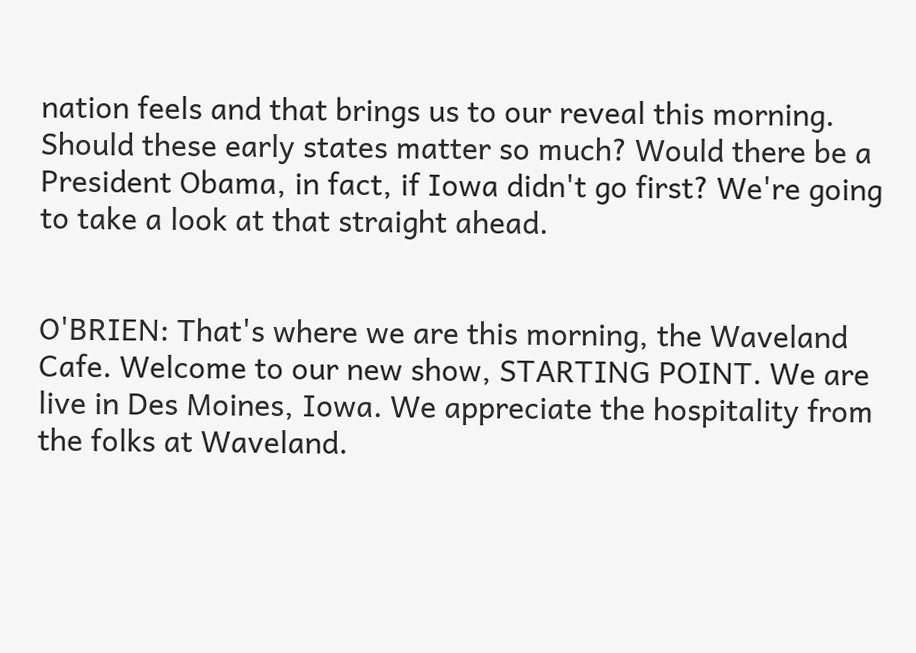nation feels and that brings us to our reveal this morning. Should these early states matter so much? Would there be a President Obama, in fact, if Iowa didn't go first? We're going to take a look at that straight ahead.


O'BRIEN: That's where we are this morning, the Waveland Cafe. Welcome to our new show, STARTING POINT. We are live in Des Moines, Iowa. We appreciate the hospitality from the folks at Waveland.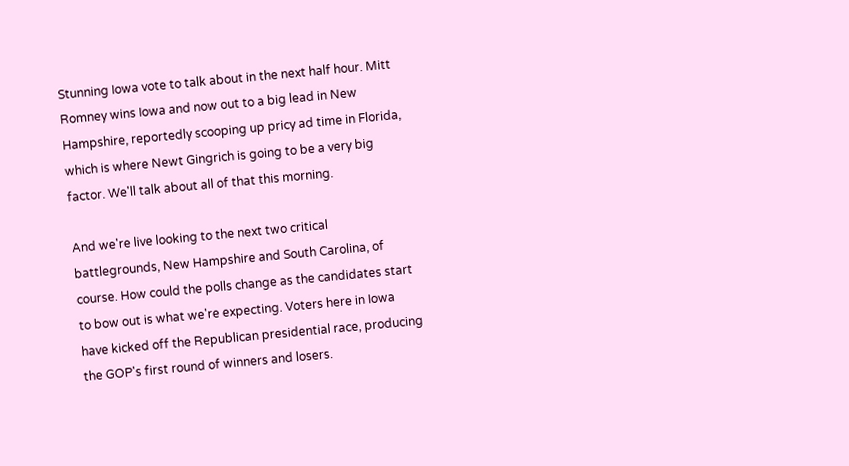Stunning Iowa vote to talk about in the next half hour. Mitt Romney wins Iowa and now out to a big lead in New Hampshire, reportedly scooping up pricy ad time in Florida, which is where Newt Gingrich is going to be a very big factor. We'll talk about all of that this morning.

And we're live looking to the next two critical battlegrounds, New Hampshire and South Carolina, of course. How could the polls change as the candidates start to bow out is what we're expecting. Voters here in Iowa have kicked off the Republican presidential race, producing the GOP's first round of winners and losers.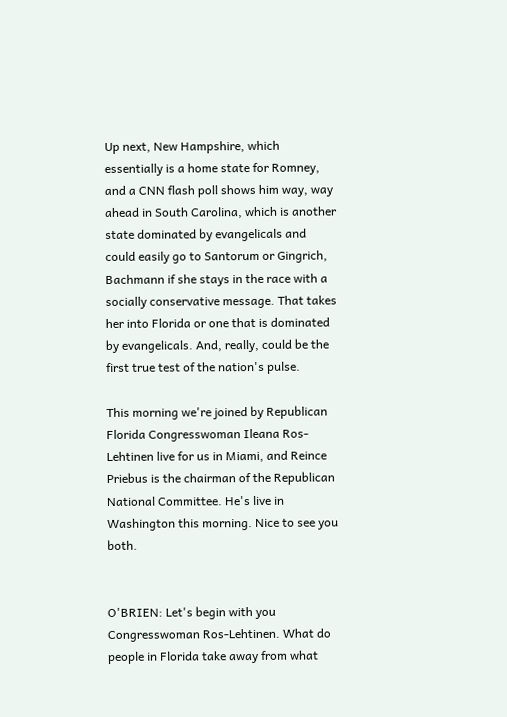Up next, New Hampshire, which essentially is a home state for Romney, and a CNN flash poll shows him way, way ahead in South Carolina, which is another state dominated by evangelicals and could easily go to Santorum or Gingrich, Bachmann if she stays in the race with a socially conservative message. That takes her into Florida or one that is dominated by evangelicals. And, really, could be the first true test of the nation's pulse.

This morning we're joined by Republican Florida Congresswoman Ileana Ros-Lehtinen live for us in Miami, and Reince Priebus is the chairman of the Republican National Committee. He's live in Washington this morning. Nice to see you both.


O'BRIEN: Let's begin with you Congresswoman Ros-Lehtinen. What do people in Florida take away from what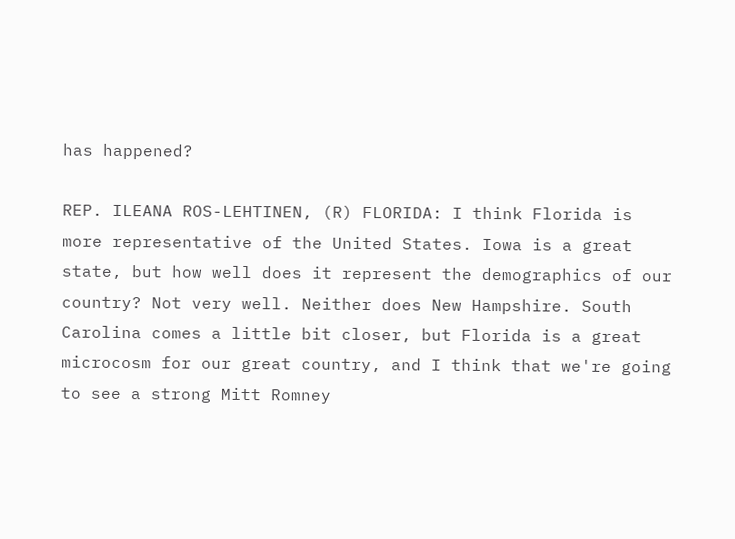has happened?

REP. ILEANA ROS-LEHTINEN, (R) FLORIDA: I think Florida is more representative of the United States. Iowa is a great state, but how well does it represent the demographics of our country? Not very well. Neither does New Hampshire. South Carolina comes a little bit closer, but Florida is a great microcosm for our great country, and I think that we're going to see a strong Mitt Romney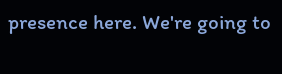presence here. We're going to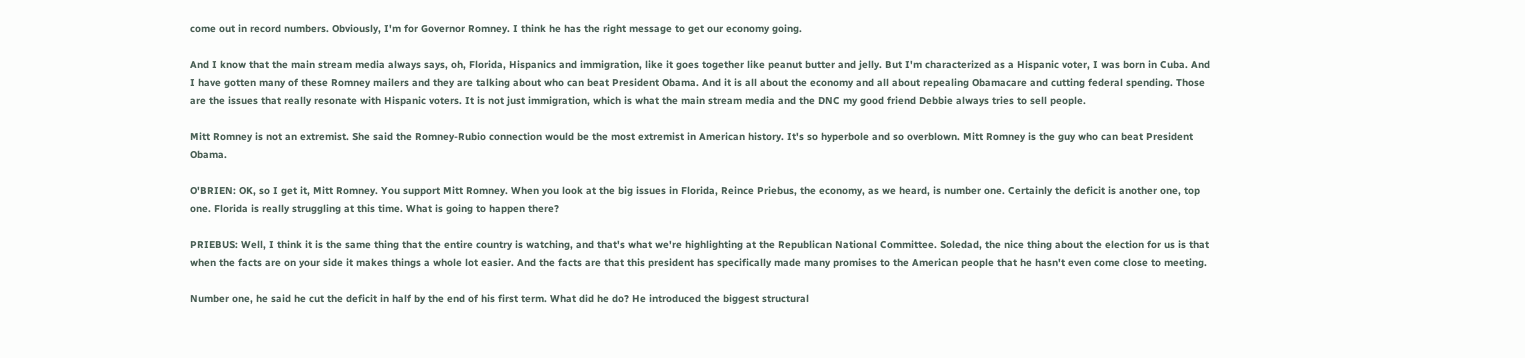come out in record numbers. Obviously, I'm for Governor Romney. I think he has the right message to get our economy going.

And I know that the main stream media always says, oh, Florida, Hispanics and immigration, like it goes together like peanut butter and jelly. But I'm characterized as a Hispanic voter, I was born in Cuba. And I have gotten many of these Romney mailers and they are talking about who can beat President Obama. And it is all about the economy and all about repealing Obamacare and cutting federal spending. Those are the issues that really resonate with Hispanic voters. It is not just immigration, which is what the main stream media and the DNC my good friend Debbie always tries to sell people.

Mitt Romney is not an extremist. She said the Romney-Rubio connection would be the most extremist in American history. It's so hyperbole and so overblown. Mitt Romney is the guy who can beat President Obama.

O'BRIEN: OK, so I get it, Mitt Romney. You support Mitt Romney. When you look at the big issues in Florida, Reince Priebus, the economy, as we heard, is number one. Certainly the deficit is another one, top one. Florida is really struggling at this time. What is going to happen there?

PRIEBUS: Well, I think it is the same thing that the entire country is watching, and that's what we're highlighting at the Republican National Committee. Soledad, the nice thing about the election for us is that when the facts are on your side it makes things a whole lot easier. And the facts are that this president has specifically made many promises to the American people that he hasn't even come close to meeting.

Number one, he said he cut the deficit in half by the end of his first term. What did he do? He introduced the biggest structural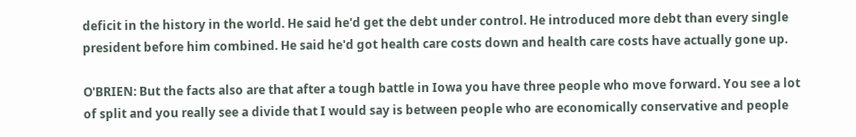deficit in the history in the world. He said he'd get the debt under control. He introduced more debt than every single president before him combined. He said he'd got health care costs down and health care costs have actually gone up.

O'BRIEN: But the facts also are that after a tough battle in Iowa you have three people who move forward. You see a lot of split and you really see a divide that I would say is between people who are economically conservative and people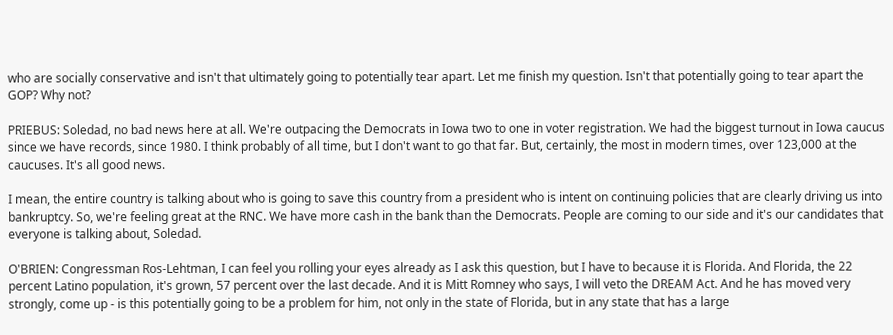who are socially conservative and isn't that ultimately going to potentially tear apart. Let me finish my question. Isn't that potentially going to tear apart the GOP? Why not?

PRIEBUS: Soledad, no bad news here at all. We're outpacing the Democrats in Iowa two to one in voter registration. We had the biggest turnout in Iowa caucus since we have records, since 1980. I think probably of all time, but I don't want to go that far. But, certainly, the most in modern times, over 123,000 at the caucuses. It's all good news.

I mean, the entire country is talking about who is going to save this country from a president who is intent on continuing policies that are clearly driving us into bankruptcy. So, we're feeling great at the RNC. We have more cash in the bank than the Democrats. People are coming to our side and it's our candidates that everyone is talking about, Soledad.

O'BRIEN: Congressman Ros-Lehtman, I can feel you rolling your eyes already as I ask this question, but I have to because it is Florida. And Florida, the 22 percent Latino population, it's grown, 57 percent over the last decade. And it is Mitt Romney who says, I will veto the DREAM Act. And he has moved very strongly, come up - is this potentially going to be a problem for him, not only in the state of Florida, but in any state that has a large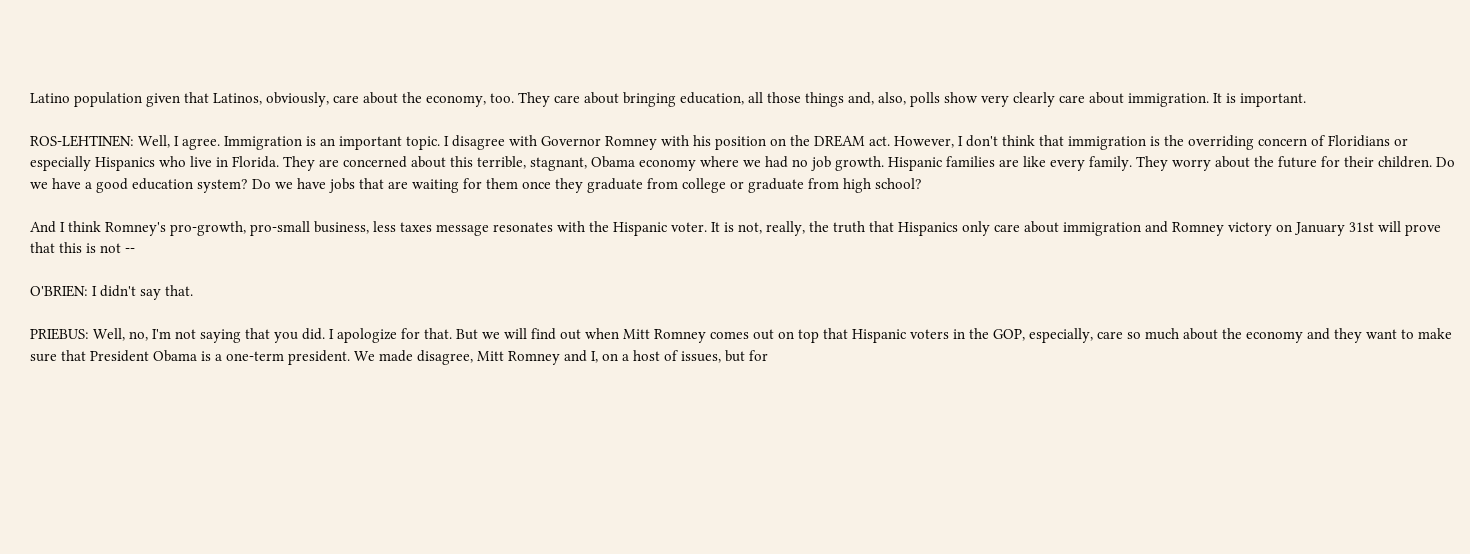Latino population given that Latinos, obviously, care about the economy, too. They care about bringing education, all those things and, also, polls show very clearly care about immigration. It is important.

ROS-LEHTINEN: Well, I agree. Immigration is an important topic. I disagree with Governor Romney with his position on the DREAM act. However, I don't think that immigration is the overriding concern of Floridians or especially Hispanics who live in Florida. They are concerned about this terrible, stagnant, Obama economy where we had no job growth. Hispanic families are like every family. They worry about the future for their children. Do we have a good education system? Do we have jobs that are waiting for them once they graduate from college or graduate from high school?

And I think Romney's pro-growth, pro-small business, less taxes message resonates with the Hispanic voter. It is not, really, the truth that Hispanics only care about immigration and Romney victory on January 31st will prove that this is not --

O'BRIEN: I didn't say that.

PRIEBUS: Well, no, I'm not saying that you did. I apologize for that. But we will find out when Mitt Romney comes out on top that Hispanic voters in the GOP, especially, care so much about the economy and they want to make sure that President Obama is a one-term president. We made disagree, Mitt Romney and I, on a host of issues, but for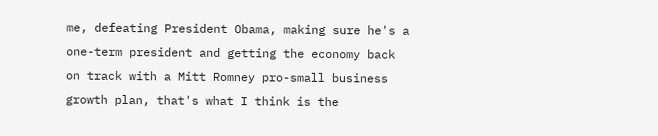me, defeating President Obama, making sure he's a one-term president and getting the economy back on track with a Mitt Romney pro-small business growth plan, that's what I think is the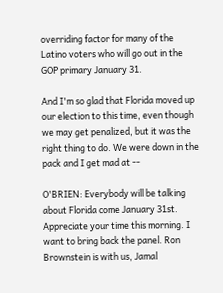overriding factor for many of the Latino voters who will go out in the GOP primary January 31.

And I'm so glad that Florida moved up our election to this time, even though we may get penalized, but it was the right thing to do. We were down in the pack and I get mad at --

O'BRIEN: Everybody will be talking about Florida come January 31st. Appreciate your time this morning. I want to bring back the panel. Ron Brownstein is with us, Jamal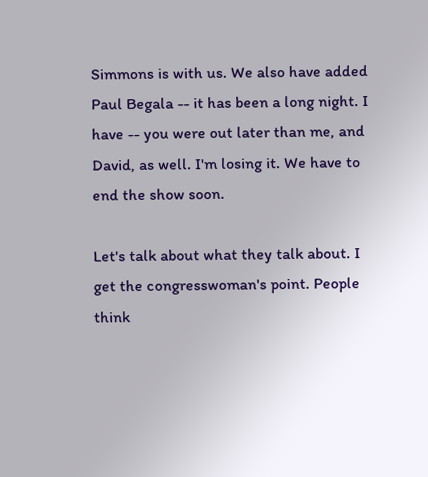Simmons is with us. We also have added Paul Begala -- it has been a long night. I have -- you were out later than me, and David, as well. I'm losing it. We have to end the show soon.

Let's talk about what they talk about. I get the congresswoman's point. People think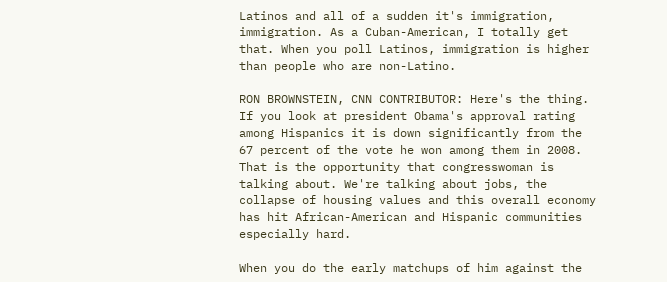Latinos and all of a sudden it's immigration, immigration. As a Cuban-American, I totally get that. When you poll Latinos, immigration is higher than people who are non-Latino.

RON BROWNSTEIN, CNN CONTRIBUTOR: Here's the thing. If you look at president Obama's approval rating among Hispanics it is down significantly from the 67 percent of the vote he won among them in 2008. That is the opportunity that congresswoman is talking about. We're talking about jobs, the collapse of housing values and this overall economy has hit African-American and Hispanic communities especially hard.

When you do the early matchups of him against the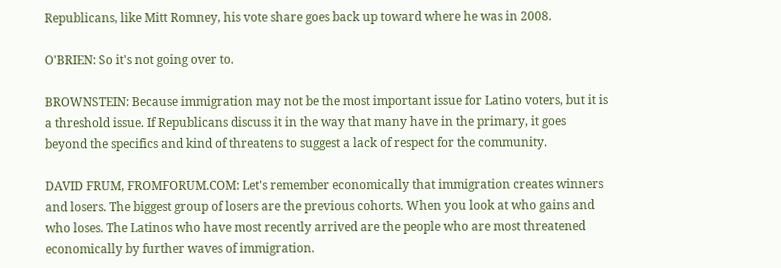Republicans, like Mitt Romney, his vote share goes back up toward where he was in 2008.

O'BRIEN: So it's not going over to.

BROWNSTEIN: Because immigration may not be the most important issue for Latino voters, but it is a threshold issue. If Republicans discuss it in the way that many have in the primary, it goes beyond the specifics and kind of threatens to suggest a lack of respect for the community.

DAVID FRUM, FROMFORUM.COM: Let's remember economically that immigration creates winners and losers. The biggest group of losers are the previous cohorts. When you look at who gains and who loses. The Latinos who have most recently arrived are the people who are most threatened economically by further waves of immigration.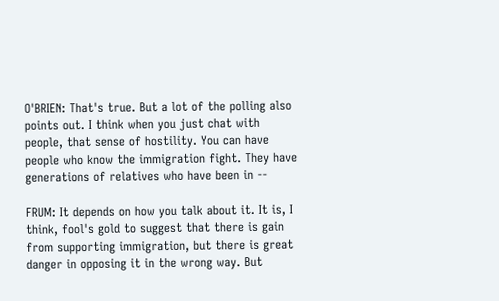O'BRIEN: That's true. But a lot of the polling also points out. I think when you just chat with people, that sense of hostility. You can have people who know the immigration fight. They have generations of relatives who have been in --

FRUM: It depends on how you talk about it. It is, I think, fool's gold to suggest that there is gain from supporting immigration, but there is great danger in opposing it in the wrong way. But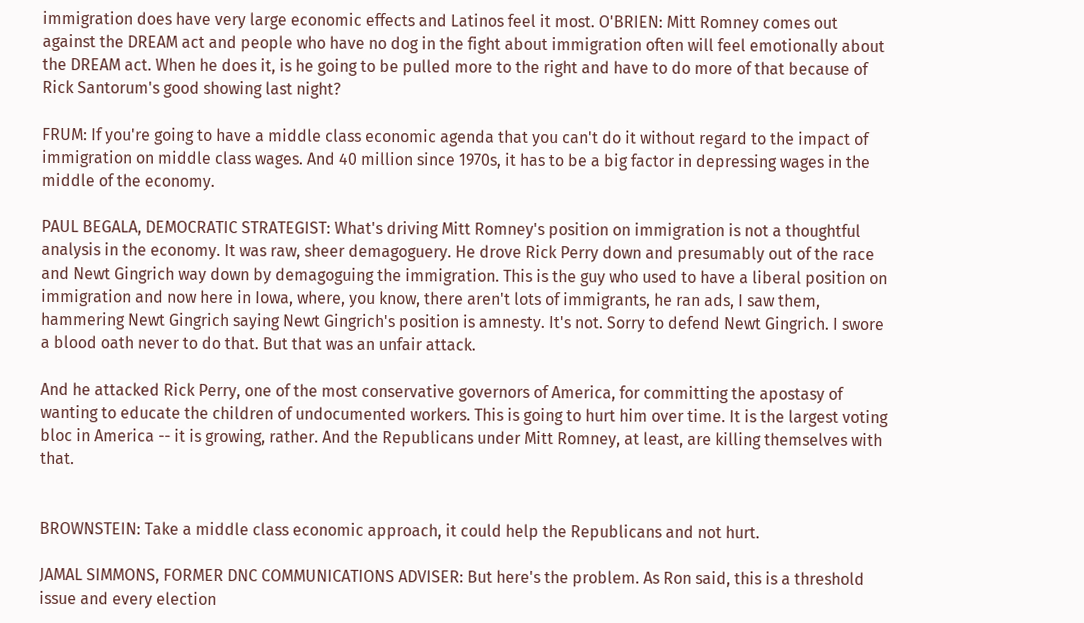immigration does have very large economic effects and Latinos feel it most. O'BRIEN: Mitt Romney comes out against the DREAM act and people who have no dog in the fight about immigration often will feel emotionally about the DREAM act. When he does it, is he going to be pulled more to the right and have to do more of that because of Rick Santorum's good showing last night?

FRUM: If you're going to have a middle class economic agenda that you can't do it without regard to the impact of immigration on middle class wages. And 40 million since 1970s, it has to be a big factor in depressing wages in the middle of the economy.

PAUL BEGALA, DEMOCRATIC STRATEGIST: What's driving Mitt Romney's position on immigration is not a thoughtful analysis in the economy. It was raw, sheer demagoguery. He drove Rick Perry down and presumably out of the race and Newt Gingrich way down by demagoguing the immigration. This is the guy who used to have a liberal position on immigration and now here in Iowa, where, you know, there aren't lots of immigrants, he ran ads, I saw them, hammering Newt Gingrich saying Newt Gingrich's position is amnesty. It's not. Sorry to defend Newt Gingrich. I swore a blood oath never to do that. But that was an unfair attack.

And he attacked Rick Perry, one of the most conservative governors of America, for committing the apostasy of wanting to educate the children of undocumented workers. This is going to hurt him over time. It is the largest voting bloc in America -- it is growing, rather. And the Republicans under Mitt Romney, at least, are killing themselves with that.


BROWNSTEIN: Take a middle class economic approach, it could help the Republicans and not hurt.

JAMAL SIMMONS, FORMER DNC COMMUNICATIONS ADVISER: But here's the problem. As Ron said, this is a threshold issue and every election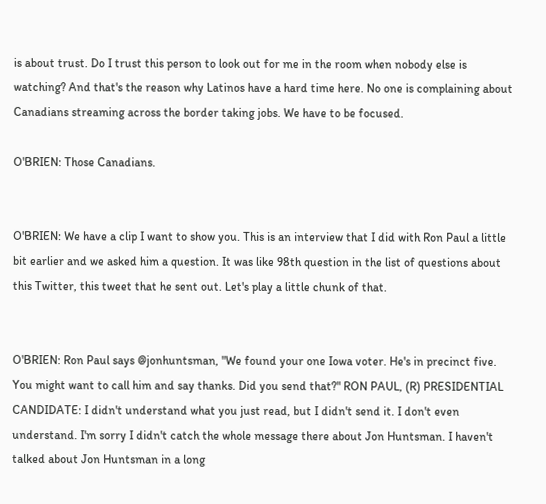is about trust. Do I trust this person to look out for me in the room when nobody else is watching? And that's the reason why Latinos have a hard time here. No one is complaining about Canadians streaming across the border taking jobs. We have to be focused.

O'BRIEN: Those Canadians.


O'BRIEN: We have a clip I want to show you. This is an interview that I did with Ron Paul a little bit earlier and we asked him a question. It was like 98th question in the list of questions about this Twitter, this tweet that he sent out. Let's play a little chunk of that.


O'BRIEN: Ron Paul says @jonhuntsman, "We found your one Iowa voter. He's in precinct five. You might want to call him and say thanks. Did you send that?" RON PAUL, (R) PRESIDENTIAL CANDIDATE: I didn't understand what you just read, but I didn't send it. I don't even understand. I'm sorry I didn't catch the whole message there about Jon Huntsman. I haven't talked about Jon Huntsman in a long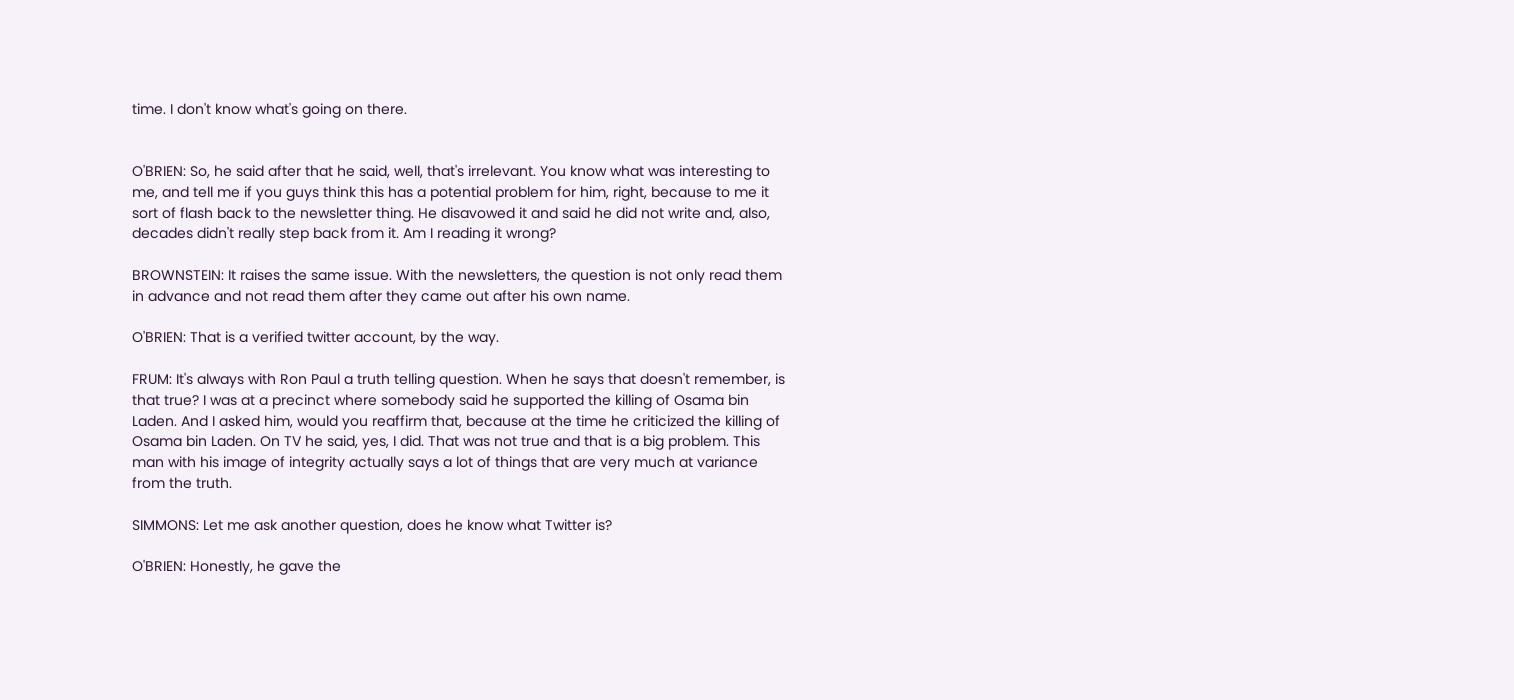time. I don't know what's going on there.


O'BRIEN: So, he said after that he said, well, that's irrelevant. You know what was interesting to me, and tell me if you guys think this has a potential problem for him, right, because to me it sort of flash back to the newsletter thing. He disavowed it and said he did not write and, also, decades didn't really step back from it. Am I reading it wrong?

BROWNSTEIN: It raises the same issue. With the newsletters, the question is not only read them in advance and not read them after they came out after his own name.

O'BRIEN: That is a verified twitter account, by the way.

FRUM: It's always with Ron Paul a truth telling question. When he says that doesn't remember, is that true? I was at a precinct where somebody said he supported the killing of Osama bin Laden. And I asked him, would you reaffirm that, because at the time he criticized the killing of Osama bin Laden. On TV he said, yes, I did. That was not true and that is a big problem. This man with his image of integrity actually says a lot of things that are very much at variance from the truth.

SIMMONS: Let me ask another question, does he know what Twitter is?

O'BRIEN: Honestly, he gave the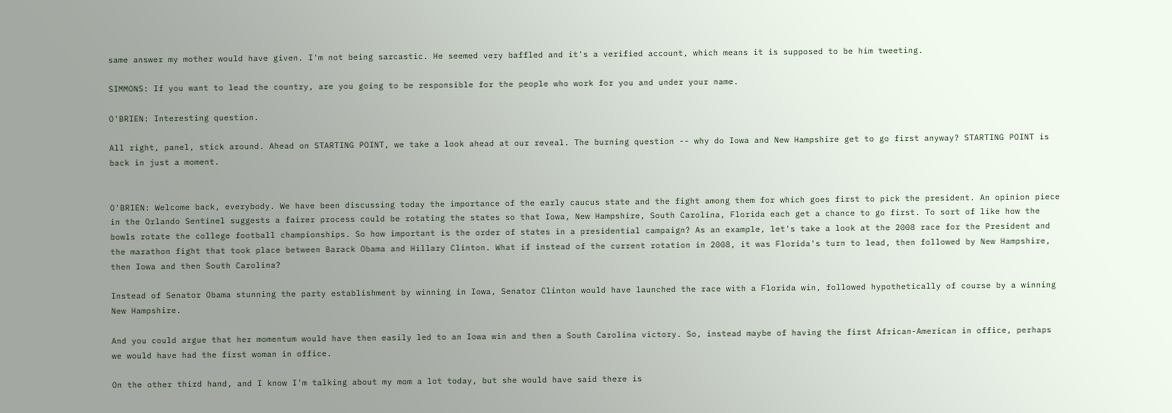same answer my mother would have given. I'm not being sarcastic. He seemed very baffled and it's a verified account, which means it is supposed to be him tweeting.

SIMMONS: If you want to lead the country, are you going to be responsible for the people who work for you and under your name.

O'BRIEN: Interesting question.

All right, panel, stick around. Ahead on STARTING POINT, we take a look ahead at our reveal. The burning question -- why do Iowa and New Hampshire get to go first anyway? STARTING POINT is back in just a moment.


O'BRIEN: Welcome back, everybody. We have been discussing today the importance of the early caucus state and the fight among them for which goes first to pick the president. An opinion piece in the Orlando Sentinel suggests a fairer process could be rotating the states so that Iowa, New Hampshire, South Carolina, Florida each get a chance to go first. To sort of like how the bowls rotate the college football championships. So how important is the order of states in a presidential campaign? As an example, let's take a look at the 2008 race for the President and the marathon fight that took place between Barack Obama and Hillary Clinton. What if instead of the current rotation in 2008, it was Florida's turn to lead, then followed by New Hampshire, then Iowa and then South Carolina?

Instead of Senator Obama stunning the party establishment by winning in Iowa, Senator Clinton would have launched the race with a Florida win, followed hypothetically of course by a winning New Hampshire.

And you could argue that her momentum would have then easily led to an Iowa win and then a South Carolina victory. So, instead maybe of having the first African-American in office, perhaps we would have had the first woman in office.

On the other third hand, and I know I'm talking about my mom a lot today, but she would have said there is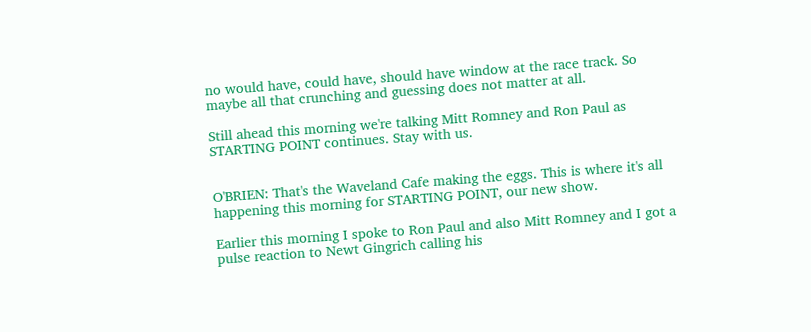no would have, could have, should have window at the race track. So maybe all that crunching and guessing does not matter at all.

Still ahead this morning we're talking Mitt Romney and Ron Paul as STARTING POINT continues. Stay with us.


O'BRIEN: That's the Waveland Cafe making the eggs. This is where it's all happening this morning for STARTING POINT, our new show.

Earlier this morning I spoke to Ron Paul and also Mitt Romney and I got a pulse reaction to Newt Gingrich calling his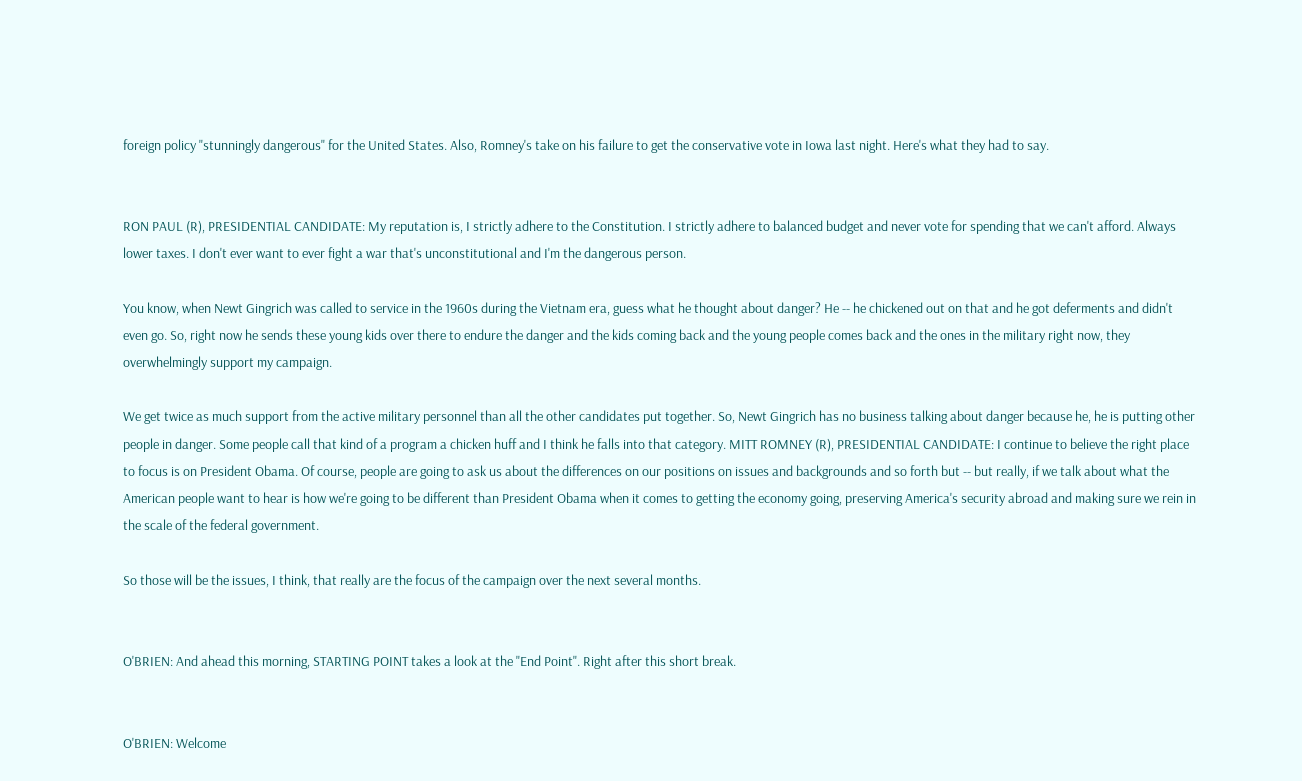foreign policy "stunningly dangerous" for the United States. Also, Romney's take on his failure to get the conservative vote in Iowa last night. Here's what they had to say.


RON PAUL (R), PRESIDENTIAL CANDIDATE: My reputation is, I strictly adhere to the Constitution. I strictly adhere to balanced budget and never vote for spending that we can't afford. Always lower taxes. I don't ever want to ever fight a war that's unconstitutional and I'm the dangerous person.

You know, when Newt Gingrich was called to service in the 1960s during the Vietnam era, guess what he thought about danger? He -- he chickened out on that and he got deferments and didn't even go. So, right now he sends these young kids over there to endure the danger and the kids coming back and the young people comes back and the ones in the military right now, they overwhelmingly support my campaign.

We get twice as much support from the active military personnel than all the other candidates put together. So, Newt Gingrich has no business talking about danger because he, he is putting other people in danger. Some people call that kind of a program a chicken huff and I think he falls into that category. MITT ROMNEY (R), PRESIDENTIAL CANDIDATE: I continue to believe the right place to focus is on President Obama. Of course, people are going to ask us about the differences on our positions on issues and backgrounds and so forth but -- but really, if we talk about what the American people want to hear is how we're going to be different than President Obama when it comes to getting the economy going, preserving America's security abroad and making sure we rein in the scale of the federal government.

So those will be the issues, I think, that really are the focus of the campaign over the next several months.


O'BRIEN: And ahead this morning, STARTING POINT takes a look at the "End Point". Right after this short break.


O'BRIEN: Welcome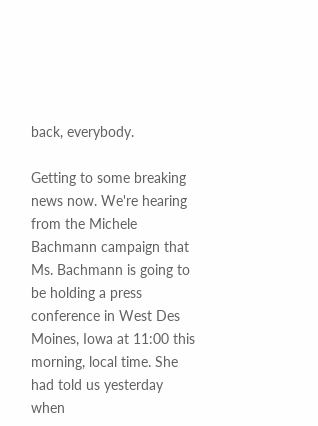back, everybody.

Getting to some breaking news now. We're hearing from the Michele Bachmann campaign that Ms. Bachmann is going to be holding a press conference in West Des Moines, Iowa at 11:00 this morning, local time. She had told us yesterday when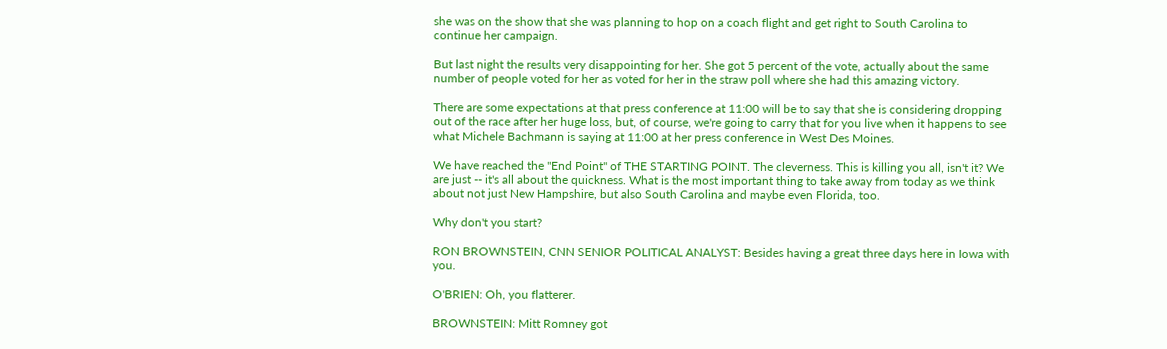she was on the show that she was planning to hop on a coach flight and get right to South Carolina to continue her campaign.

But last night the results very disappointing for her. She got 5 percent of the vote, actually about the same number of people voted for her as voted for her in the straw poll where she had this amazing victory.

There are some expectations at that press conference at 11:00 will be to say that she is considering dropping out of the race after her huge loss, but, of course, we're going to carry that for you live when it happens to see what Michele Bachmann is saying at 11:00 at her press conference in West Des Moines.

We have reached the "End Point" of THE STARTING POINT. The cleverness. This is killing you all, isn't it? We are just -- it's all about the quickness. What is the most important thing to take away from today as we think about not just New Hampshire, but also South Carolina and maybe even Florida, too.

Why don't you start?

RON BROWNSTEIN, CNN SENIOR POLITICAL ANALYST: Besides having a great three days here in Iowa with you.

O'BRIEN: Oh, you flatterer.

BROWNSTEIN: Mitt Romney got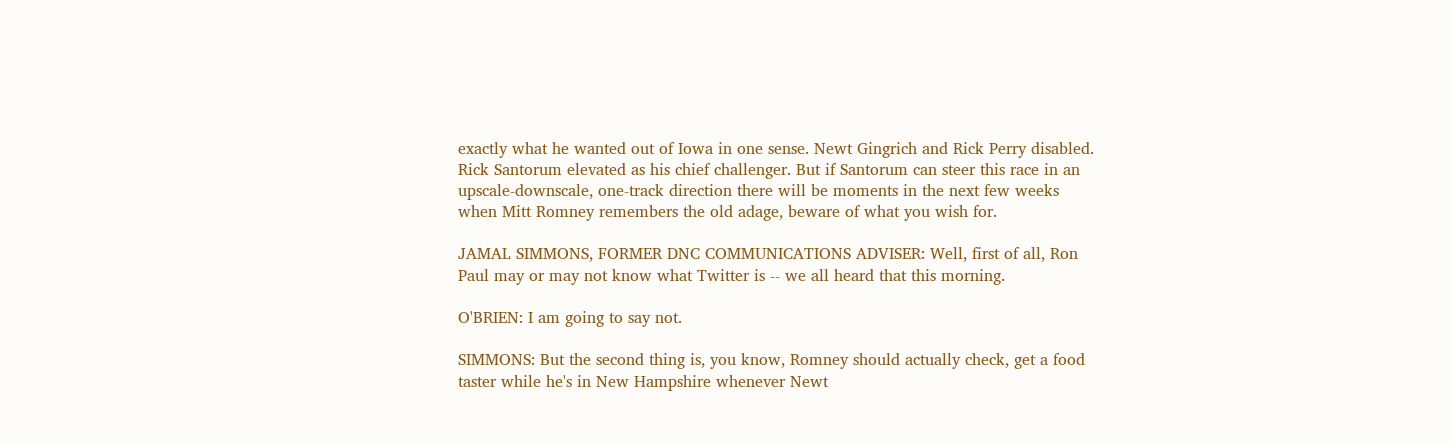exactly what he wanted out of Iowa in one sense. Newt Gingrich and Rick Perry disabled. Rick Santorum elevated as his chief challenger. But if Santorum can steer this race in an upscale-downscale, one-track direction there will be moments in the next few weeks when Mitt Romney remembers the old adage, beware of what you wish for.

JAMAL SIMMONS, FORMER DNC COMMUNICATIONS ADVISER: Well, first of all, Ron Paul may or may not know what Twitter is -- we all heard that this morning.

O'BRIEN: I am going to say not.

SIMMONS: But the second thing is, you know, Romney should actually check, get a food taster while he's in New Hampshire whenever Newt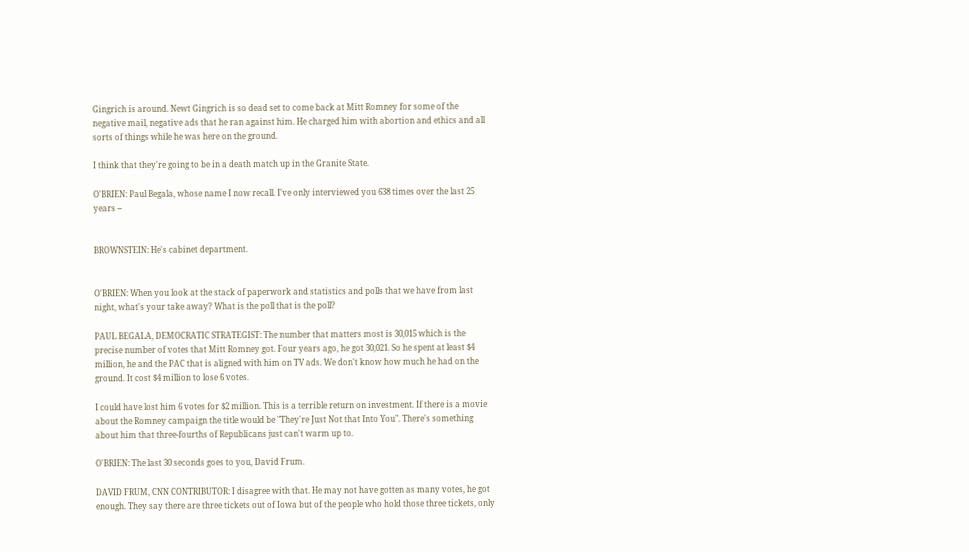Gingrich is around. Newt Gingrich is so dead set to come back at Mitt Romney for some of the negative mail, negative ads that he ran against him. He charged him with abortion and ethics and all sorts of things while he was here on the ground.

I think that they're going to be in a death match up in the Granite State.

O'BRIEN: Paul Begala, whose name I now recall. I've only interviewed you 638 times over the last 25 years --


BROWNSTEIN: He's cabinet department.


O'BRIEN: When you look at the stack of paperwork and statistics and polls that we have from last night, what's your take away? What is the poll that is the poll?

PAUL BEGALA, DEMOCRATIC STRATEGIST: The number that matters most is 30,015 which is the precise number of votes that Mitt Romney got. Four years ago, he got 30,021. So he spent at least $4 million, he and the PAC that is aligned with him on TV ads. We don't know how much he had on the ground. It cost $4 million to lose 6 votes.

I could have lost him 6 votes for $2 million. This is a terrible return on investment. If there is a movie about the Romney campaign the title would be "They're Just Not that Into You". There's something about him that three-fourths of Republicans just can't warm up to.

O'BRIEN: The last 30 seconds goes to you, David Frum.

DAVID FRUM, CNN CONTRIBUTOR: I disagree with that. He may not have gotten as many votes, he got enough. They say there are three tickets out of Iowa but of the people who hold those three tickets, only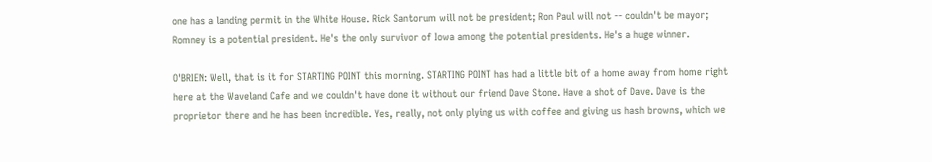one has a landing permit in the White House. Rick Santorum will not be president; Ron Paul will not -- couldn't be mayor; Romney is a potential president. He's the only survivor of Iowa among the potential presidents. He's a huge winner.

O'BRIEN: Well, that is it for STARTING POINT this morning. STARTING POINT has had a little bit of a home away from home right here at the Waveland Cafe and we couldn't have done it without our friend Dave Stone. Have a shot of Dave. Dave is the proprietor there and he has been incredible. Yes, really, not only plying us with coffee and giving us hash browns, which we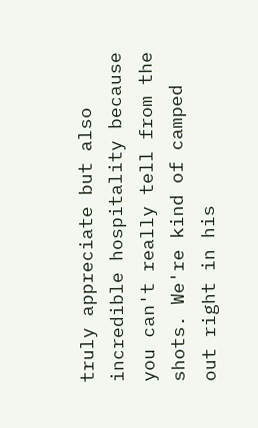truly appreciate but also incredible hospitality because you can't really tell from the shots. We're kind of camped out right in his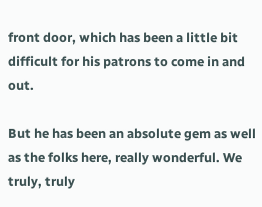front door, which has been a little bit difficult for his patrons to come in and out.

But he has been an absolute gem as well as the folks here, really wonderful. We truly, truly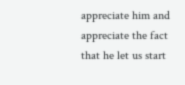appreciate him and appreciate the fact that he let us start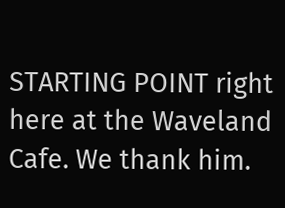STARTING POINT right here at the Waveland Cafe. We thank him.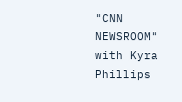"CNN NEWSROOM" with Kyra Phillips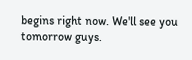begins right now. We'll see you tomorrow guys.